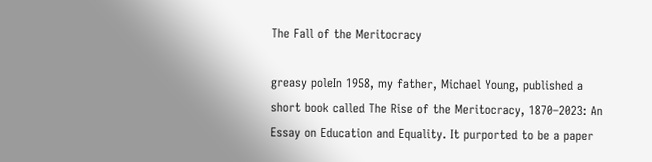The Fall of the Meritocracy

greasy poleIn 1958, my father, Michael Young, published a short book called The Rise of the Meritocracy, 1870–2023: An Essay on Education and Equality. It purported to be a paper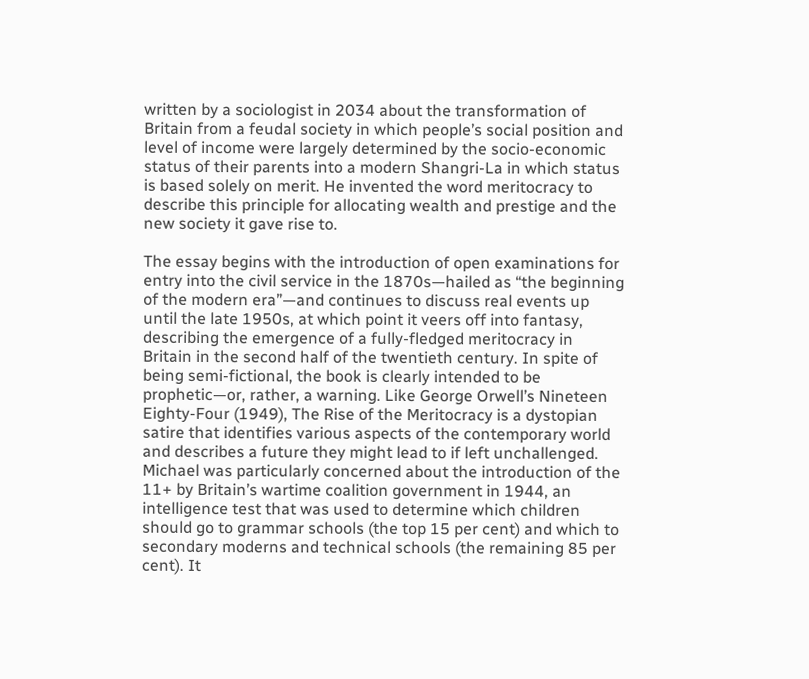written by a sociologist in 2034 about the transformation of Britain from a feudal society in which people’s social position and level of income were largely determined by the socio-economic status of their parents into a modern Shangri-La in which status is based solely on merit. He invented the word meritocracy to describe this principle for allocating wealth and prestige and the new society it gave rise to.

The essay begins with the introduction of open examinations for entry into the civil service in the 1870s—hailed as “the beginning of the modern era”—and continues to discuss real events up until the late 1950s, at which point it veers off into fantasy, describing the emergence of a fully-fledged meritocracy in Britain in the second half of the twentieth century. In spite of being semi-fictional, the book is clearly intended to be prophetic—or, rather, a warning. Like George Orwell’s Nineteen Eighty-Four (1949), The Rise of the Meritocracy is a dystopian satire that identifies various aspects of the contemporary world and describes a future they might lead to if left unchallenged. Michael was particularly concerned about the introduction of the 11+ by Britain’s wartime coalition government in 1944, an intelligence test that was used to determine which children should go to grammar schools (the top 15 per cent) and which to secondary moderns and technical schools (the remaining 85 per cent). It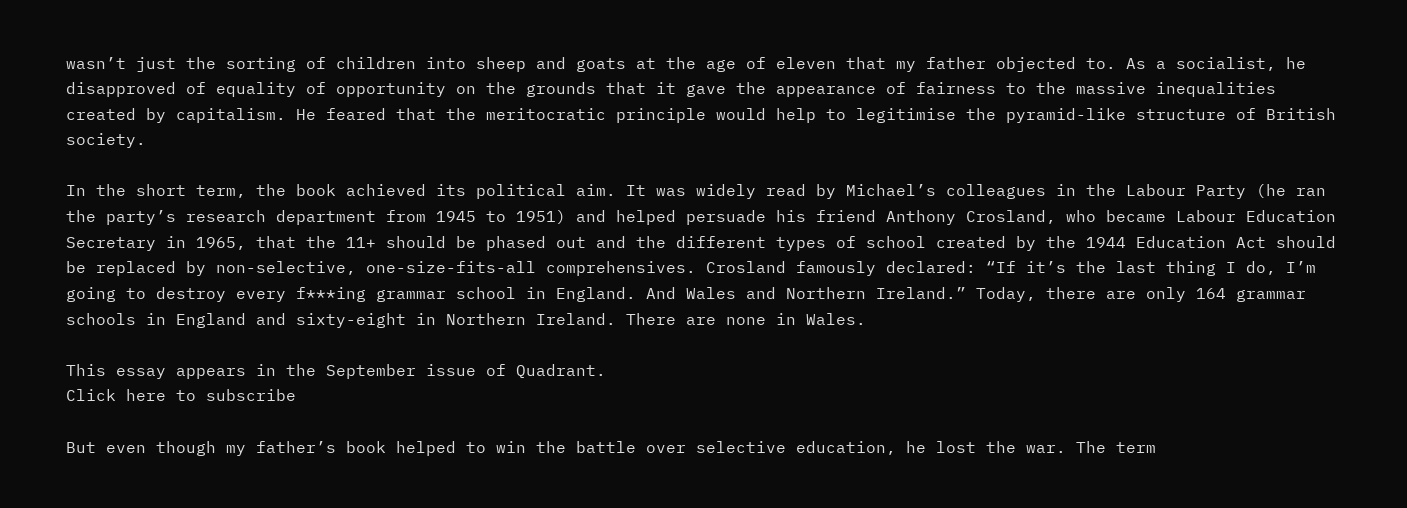wasn’t just the sorting of children into sheep and goats at the age of eleven that my father objected to. As a socialist, he disapproved of equality of opportunity on the grounds that it gave the appearance of fairness to the massive inequalities created by capitalism. He feared that the meritocratic principle would help to legitimise the pyramid-like structure of British society.

In the short term, the book achieved its political aim. It was widely read by Michael’s colleagues in the Labour Party (he ran the party’s research department from 1945 to 1951) and helped persuade his friend Anthony Crosland, who became Labour Education Secretary in 1965, that the 11+ should be phased out and the different types of school created by the 1944 Education Act should be replaced by non-selective, one-size-fits-all comprehensives. Crosland famously declared: “If it’s the last thing I do, I’m going to destroy every f***ing grammar school in England. And Wales and Northern Ireland.” Today, there are only 164 grammar schools in England and sixty-eight in Northern Ireland. There are none in Wales.

This essay appears in the September issue of Quadrant.
Click here to subscribe

But even though my father’s book helped to win the battle over selective education, he lost the war. The term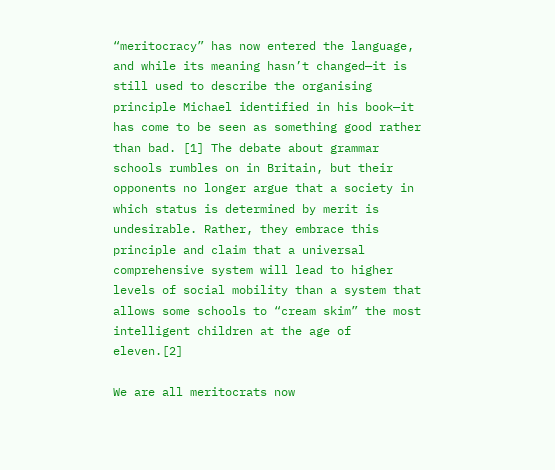“meritocracy” has now entered the language, and while its meaning hasn’t changed—it is still used to describe the organising principle Michael identified in his book—it has come to be seen as something good rather than bad. [1] The debate about grammar schools rumbles on in Britain, but their opponents no longer argue that a society in which status is determined by merit is undesirable. Rather, they embrace this principle and claim that a universal comprehensive system will lead to higher levels of social mobility than a system that allows some schools to “cream skim” the most intelligent children at the age of eleven.[2]

We are all meritocrats now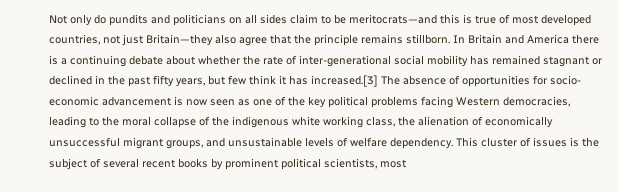Not only do pundits and politicians on all sides claim to be meritocrats—and this is true of most developed countries, not just Britain—they also agree that the principle remains stillborn. In Britain and America there is a continuing debate about whether the rate of inter-generational social mobility has remained stagnant or declined in the past fifty years, but few think it has increased.[3] The absence of opportunities for socio-economic advancement is now seen as one of the key political problems facing Western democracies, leading to the moral collapse of the indigenous white working class, the alienation of economically unsuccessful migrant groups, and unsustainable levels of welfare dependency. This cluster of issues is the subject of several recent books by prominent political scientists, most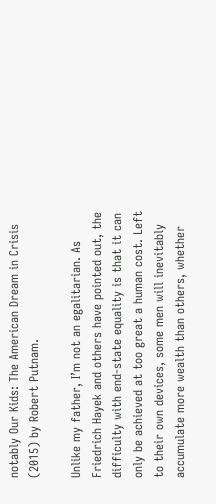notably Our Kids: The American Dream in Crisis (2015) by Robert Putnam.

Unlike my father, I’m not an egalitarian. As Friedrich Hayek and others have pointed out, the difficulty with end-state equality is that it can only be achieved at too great a human cost. Left to their own devices, some men will inevitably accumulate more wealth than others, whether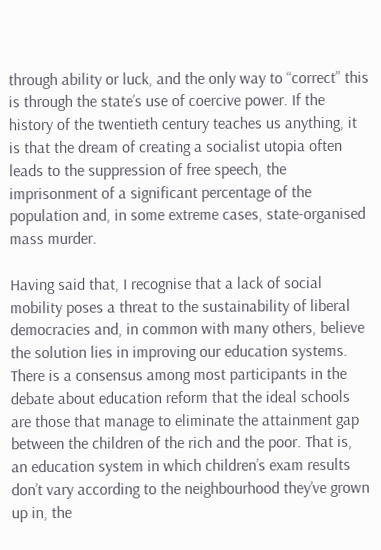through ability or luck, and the only way to “correct” this is through the state’s use of coercive power. If the history of the twentieth century teaches us anything, it is that the dream of creating a socialist utopia often leads to the suppression of free speech, the imprisonment of a significant percentage of the population and, in some extreme cases, state-organised mass murder.

Having said that, I recognise that a lack of social mobility poses a threat to the sustainability of liberal democracies and, in common with many others, believe the solution lies in improving our education systems. There is a consensus among most participants in the debate about education reform that the ideal schools are those that manage to eliminate the attainment gap between the children of the rich and the poor. That is, an education system in which children’s exam results don’t vary according to the neighbourhood they’ve grown up in, the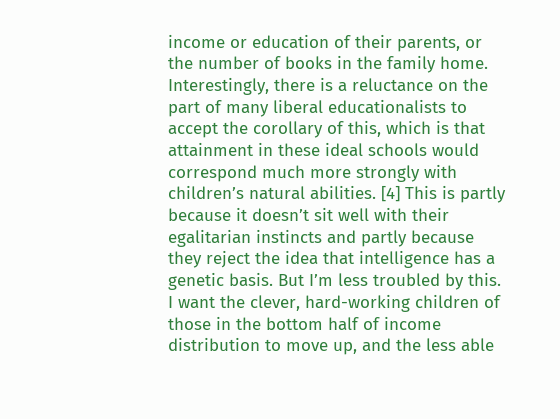income or education of their parents, or the number of books in the family home. Interestingly, there is a reluctance on the part of many liberal educationalists to accept the corollary of this, which is that attainment in these ideal schools would correspond much more strongly with children’s natural abilities. [4] This is partly because it doesn’t sit well with their egalitarian instincts and partly because they reject the idea that intelligence has a genetic basis. But I’m less troubled by this. I want the clever, hard-working children of those in the bottom half of income distribution to move up, and the less able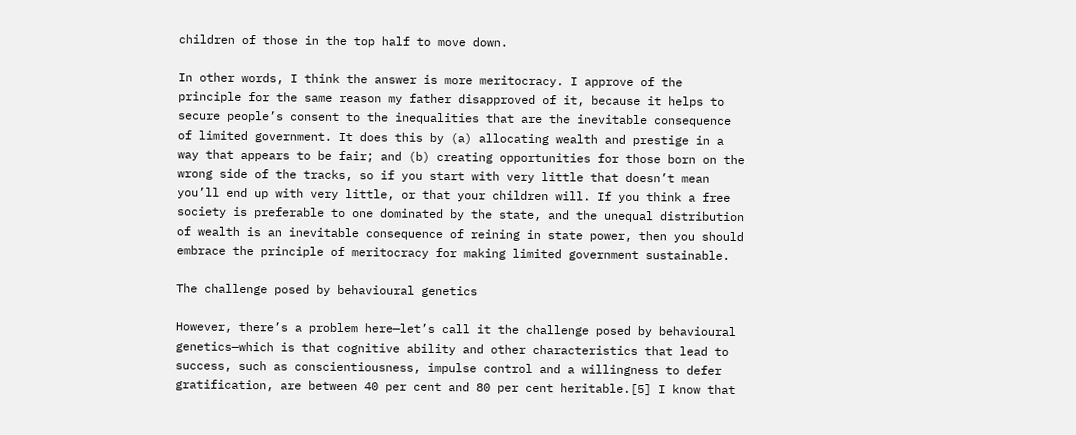children of those in the top half to move down.

In other words, I think the answer is more meritocracy. I approve of the principle for the same reason my father disapproved of it, because it helps to secure people’s consent to the inequalities that are the inevitable consequence of limited government. It does this by (a) allocating wealth and prestige in a way that appears to be fair; and (b) creating opportunities for those born on the wrong side of the tracks, so if you start with very little that doesn’t mean you’ll end up with very little, or that your children will. If you think a free society is preferable to one dominated by the state, and the unequal distribution of wealth is an inevitable consequence of reining in state power, then you should embrace the principle of meritocracy for making limited government sustainable.

The challenge posed by behavioural genetics

However, there’s a problem here—let’s call it the challenge posed by behavioural genetics—which is that cognitive ability and other characteristics that lead to success, such as conscientiousness, impulse control and a willingness to defer gratification, are between 40 per cent and 80 per cent heritable.[5] I know that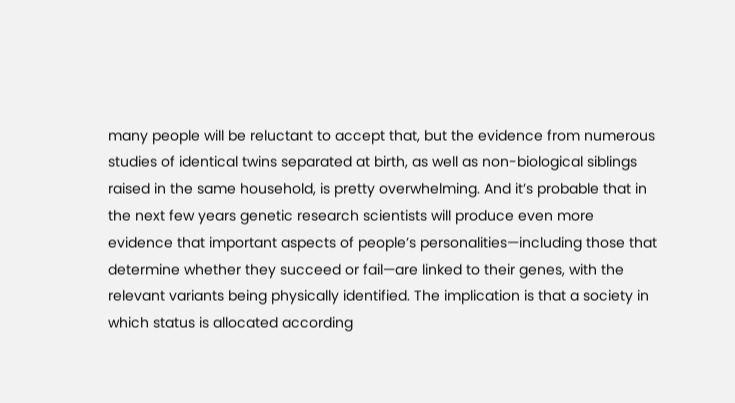many people will be reluctant to accept that, but the evidence from numerous studies of identical twins separated at birth, as well as non-biological siblings raised in the same household, is pretty overwhelming. And it’s probable that in the next few years genetic research scientists will produce even more evidence that important aspects of people’s personalities—including those that determine whether they succeed or fail—are linked to their genes, with the relevant variants being physically identified. The implication is that a society in which status is allocated according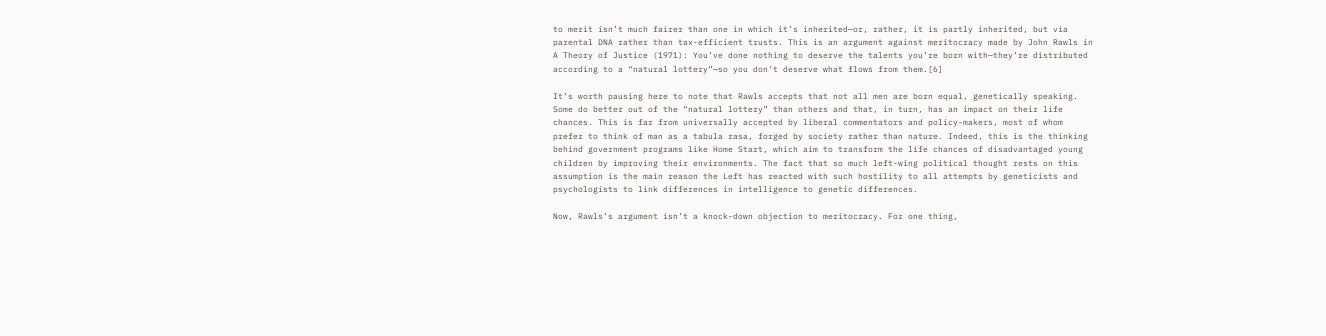to merit isn’t much fairer than one in which it’s inherited—or, rather, it is partly inherited, but via parental DNA rather than tax-efficient trusts. This is an argument against meritocracy made by John Rawls in A Theory of Justice (1971): You’ve done nothing to deserve the talents you’re born with—they’re distributed according to a “natural lottery”—so you don’t deserve what flows from them.[6]

It’s worth pausing here to note that Rawls accepts that not all men are born equal, genetically speaking. Some do better out of the “natural lottery” than others and that, in turn, has an impact on their life chances. This is far from universally accepted by liberal commentators and policy-makers, most of whom prefer to think of man as a tabula rasa, forged by society rather than nature. Indeed, this is the thinking behind government programs like Home Start, which aim to transform the life chances of disadvantaged young children by improving their environments. The fact that so much left-wing political thought rests on this assumption is the main reason the Left has reacted with such hostility to all attempts by geneticists and psychologists to link differences in intelligence to genetic differences.

Now, Rawls’s argument isn’t a knock-down objection to meritocracy. For one thing,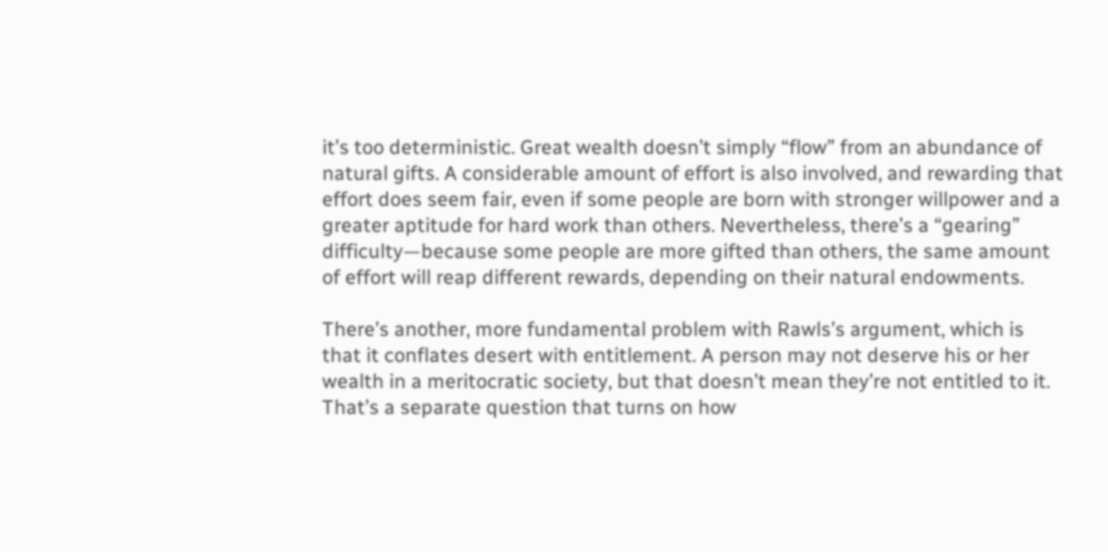it’s too deterministic. Great wealth doesn’t simply “flow” from an abundance of natural gifts. A considerable amount of effort is also involved, and rewarding that effort does seem fair, even if some people are born with stronger willpower and a greater aptitude for hard work than others. Nevertheless, there’s a “gearing” difficulty—because some people are more gifted than others, the same amount of effort will reap different rewards, depending on their natural endowments.

There’s another, more fundamental problem with Rawls’s argument, which is that it conflates desert with entitlement. A person may not deserve his or her wealth in a meritocratic society, but that doesn’t mean they’re not entitled to it. That’s a separate question that turns on how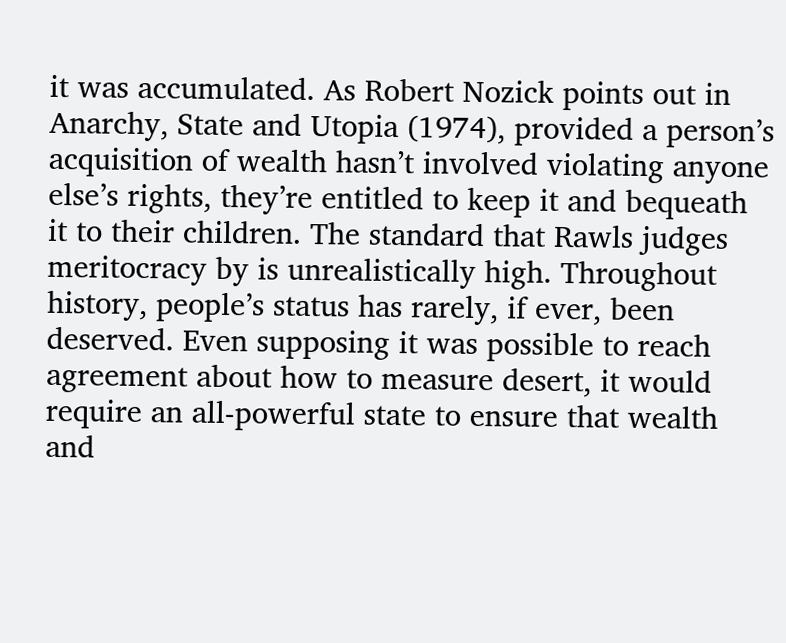it was accumulated. As Robert Nozick points out in Anarchy, State and Utopia (1974), provided a person’s acquisition of wealth hasn’t involved violating anyone else’s rights, they’re entitled to keep it and bequeath it to their children. The standard that Rawls judges meritocracy by is unrealistically high. Throughout history, people’s status has rarely, if ever, been deserved. Even supposing it was possible to reach agreement about how to measure desert, it would require an all-powerful state to ensure that wealth and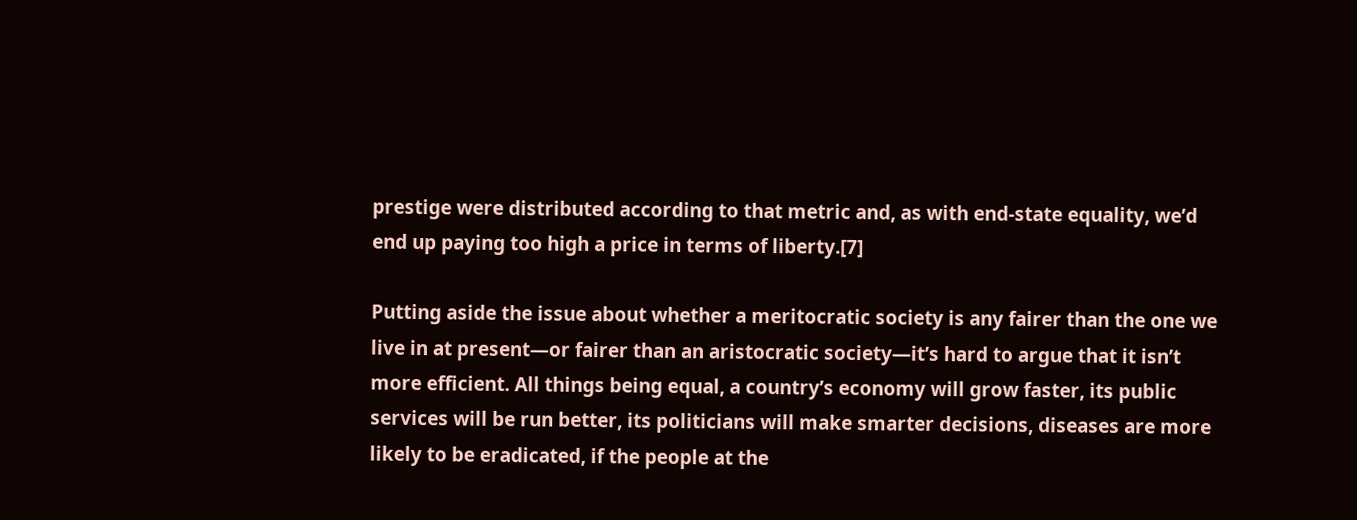prestige were distributed according to that metric and, as with end-state equality, we’d end up paying too high a price in terms of liberty.[7]

Putting aside the issue about whether a meritocratic society is any fairer than the one we live in at present—or fairer than an aristocratic society—it’s hard to argue that it isn’t more efficient. All things being equal, a country’s economy will grow faster, its public services will be run better, its politicians will make smarter decisions, diseases are more likely to be eradicated, if the people at the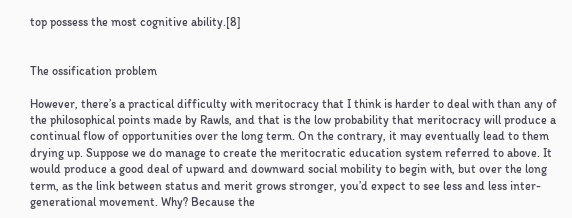top possess the most cognitive ability.[8]


The ossification problem

However, there’s a practical difficulty with meritocracy that I think is harder to deal with than any of the philosophical points made by Rawls, and that is the low probability that meritocracy will produce a continual flow of opportunities over the long term. On the contrary, it may eventually lead to them drying up. Suppose we do manage to create the meritocratic education system referred to above. It would produce a good deal of upward and downward social mobility to begin with, but over the long term, as the link between status and merit grows stronger, you’d expect to see less and less inter-generational movement. Why? Because the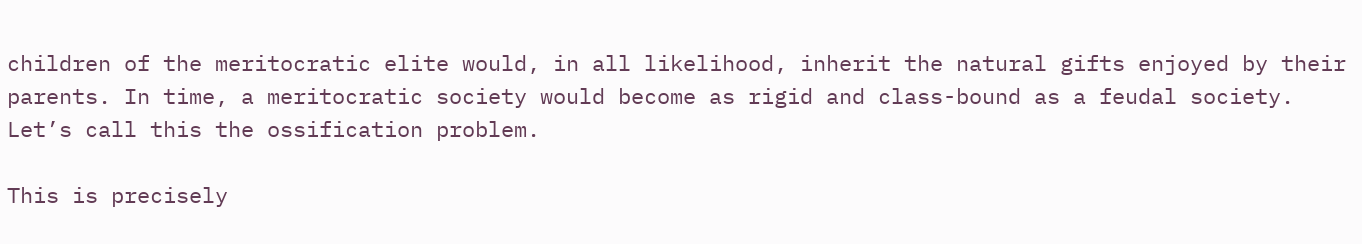children of the meritocratic elite would, in all likelihood, inherit the natural gifts enjoyed by their parents. In time, a meritocratic society would become as rigid and class-bound as a feudal society. Let’s call this the ossification problem.

This is precisely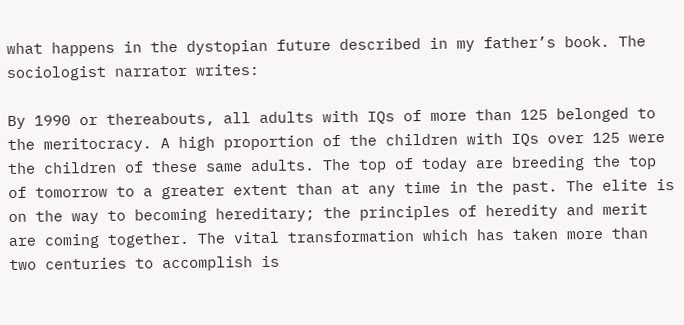what happens in the dystopian future described in my father’s book. The sociologist narrator writes:

By 1990 or thereabouts, all adults with IQs of more than 125 belonged to the meritocracy. A high proportion of the children with IQs over 125 were the children of these same adults. The top of today are breeding the top of tomorrow to a greater extent than at any time in the past. The elite is on the way to becoming hereditary; the principles of heredity and merit are coming together. The vital transformation which has taken more than two centuries to accomplish is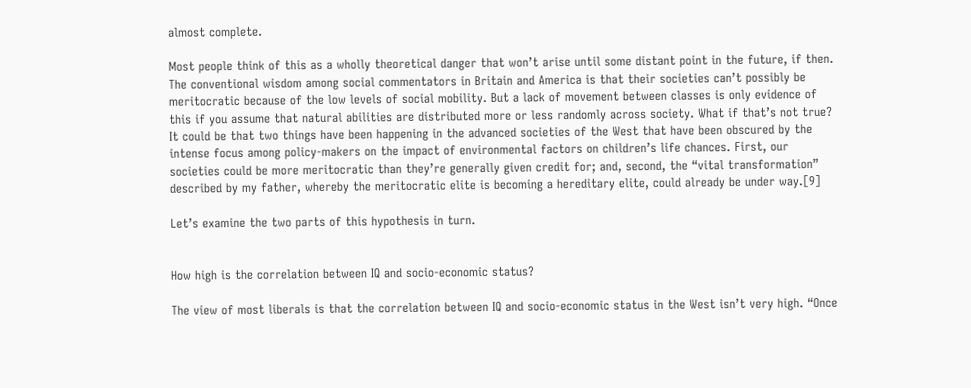almost complete.

Most people think of this as a wholly theoretical danger that won’t arise until some distant point in the future, if then. The conventional wisdom among social commentators in Britain and America is that their societies can’t possibly be meritocratic because of the low levels of social mobility. But a lack of movement between classes is only evidence of this if you assume that natural abilities are distributed more or less randomly across society. What if that’s not true? It could be that two things have been happening in the advanced societies of the West that have been obscured by the intense focus among policy-makers on the impact of environmental factors on children’s life chances. First, our societies could be more meritocratic than they’re generally given credit for; and, second, the “vital transformation” described by my father, whereby the meritocratic elite is becoming a hereditary elite, could already be under way.[9]

Let’s examine the two parts of this hypothesis in turn.


How high is the correlation between IQ and socio-economic status?

The view of most liberals is that the correlation between IQ and socio-economic status in the West isn’t very high. “Once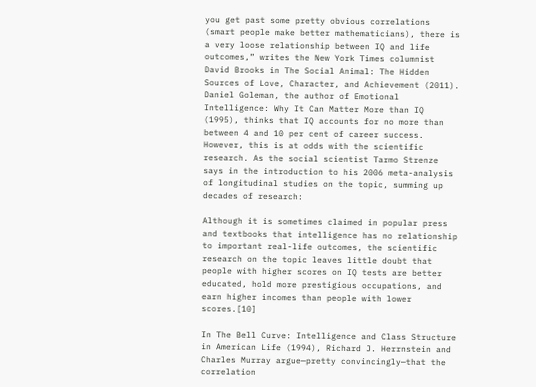you get past some pretty obvious correlations (smart people make better mathematicians), there is a very loose relationship between IQ and life outcomes,” writes the New York Times columnist David Brooks in The Social Animal: The Hidden Sources of Love, Character, and Achievement (2011). Daniel Goleman, the author of Emotional Intelligence: Why It Can Matter More than IQ (1995), thinks that IQ accounts for no more than between 4 and 10 per cent of career success. However, this is at odds with the scientific research. As the social scientist Tarmo Strenze says in the introduction to his 2006 meta-analysis of longitudinal studies on the topic, summing up decades of research:

Although it is sometimes claimed in popular press and textbooks that intelligence has no relationship to important real-life outcomes, the scientific research on the topic leaves little doubt that people with higher scores on IQ tests are better educated, hold more prestigious occupations, and earn higher incomes than people with lower scores.[10]

In The Bell Curve: Intelligence and Class Structure in American Life (1994), Richard J. Herrnstein and Charles Murray argue—pretty convincingly—that the correlation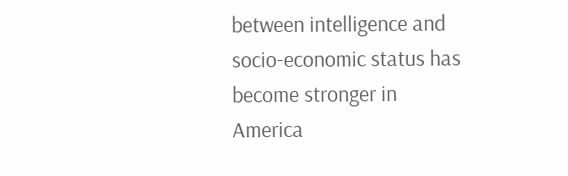between intelligence and socio-economic status has become stronger in America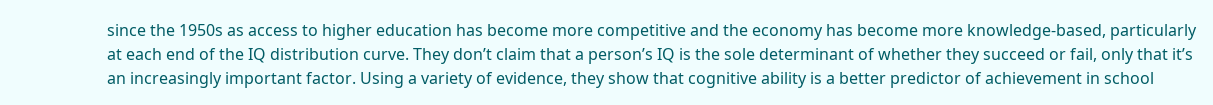since the 1950s as access to higher education has become more competitive and the economy has become more knowledge-based, particularly at each end of the IQ distribution curve. They don’t claim that a person’s IQ is the sole determinant of whether they succeed or fail, only that it’s an increasingly important factor. Using a variety of evidence, they show that cognitive ability is a better predictor of achievement in school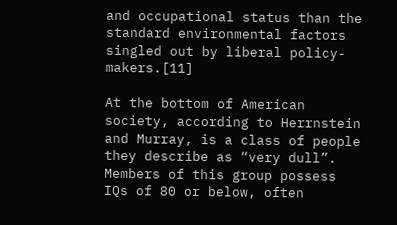and occupational status than the standard environmental factors singled out by liberal policy-makers.[11]

At the bottom of American society, according to Herrnstein and Murray, is a class of people they describe as “very dull”. Members of this group possess IQs of 80 or below, often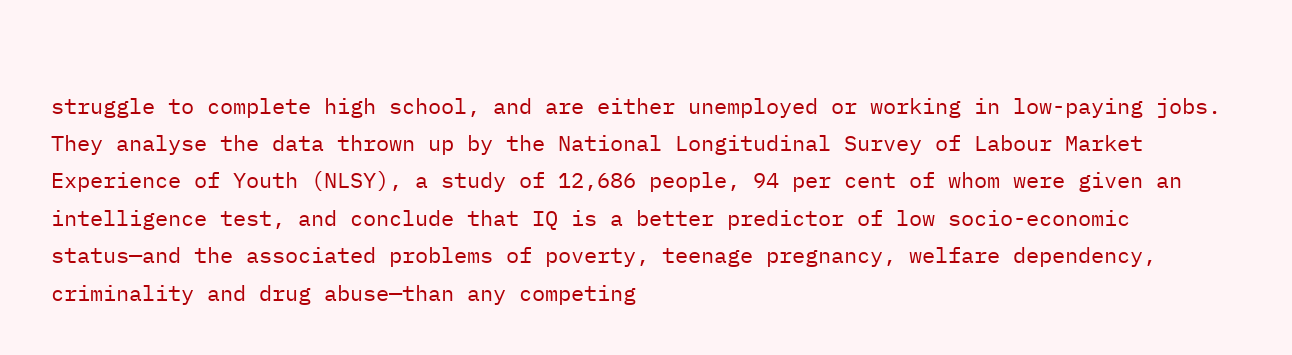struggle to complete high school, and are either unemployed or working in low-paying jobs. They analyse the data thrown up by the National Longitudinal Survey of Labour Market Experience of Youth (NLSY), a study of 12,686 people, 94 per cent of whom were given an intelligence test, and conclude that IQ is a better predictor of low socio-economic status—and the associated problems of poverty, teenage pregnancy, welfare dependency, criminality and drug abuse—than any competing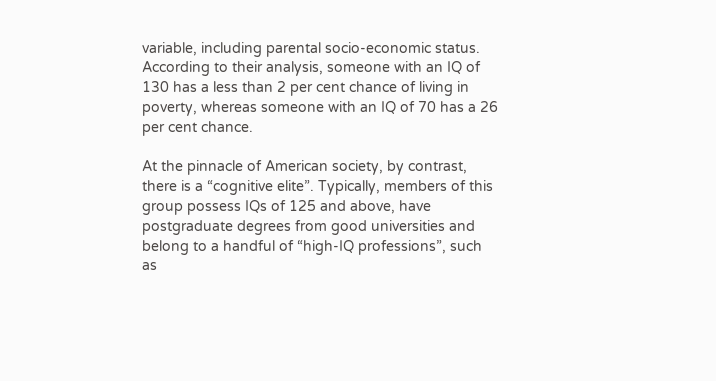variable, including parental socio-economic status. According to their analysis, someone with an IQ of 130 has a less than 2 per cent chance of living in poverty, whereas someone with an IQ of 70 has a 26 per cent chance.

At the pinnacle of American society, by contrast, there is a “cognitive elite”. Typically, members of this group possess IQs of 125 and above, have postgraduate degrees from good universities and belong to a handful of “high-IQ professions”, such as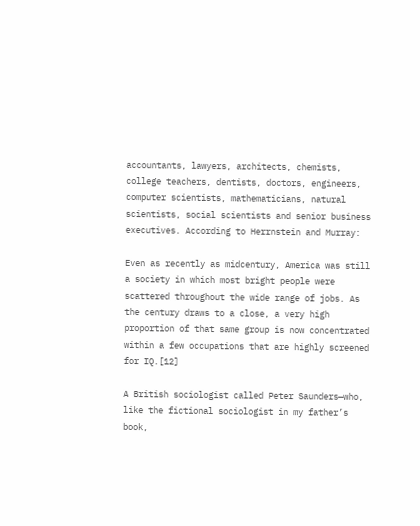accountants, lawyers, architects, chemists, college teachers, dentists, doctors, engineers, computer scientists, mathematicians, natural scientists, social scientists and senior business executives. According to Herrnstein and Murray:

Even as recently as midcentury, America was still a society in which most bright people were scattered throughout the wide range of jobs. As the century draws to a close, a very high proportion of that same group is now concentrated within a few occupations that are highly screened for IQ.[12]

A British sociologist called Peter Saunders—who, like the fictional sociologist in my father’s book,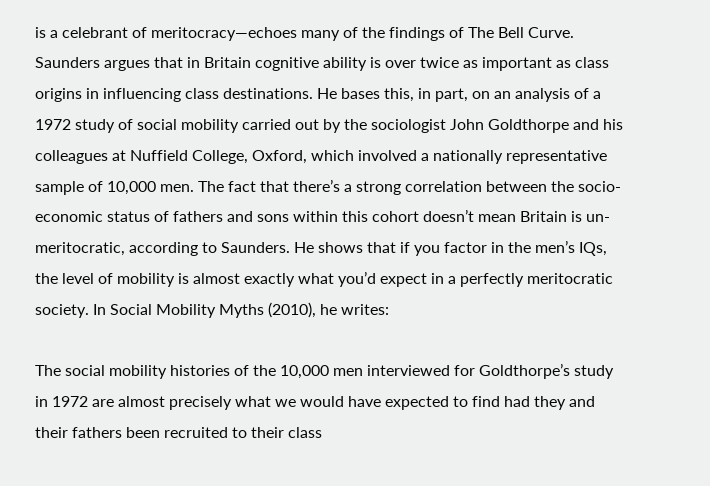is a celebrant of meritocracy—echoes many of the findings of The Bell Curve. Saunders argues that in Britain cognitive ability is over twice as important as class origins in influencing class destinations. He bases this, in part, on an analysis of a 1972 study of social mobility carried out by the sociologist John Goldthorpe and his colleagues at Nuffield College, Oxford, which involved a nationally representative sample of 10,000 men. The fact that there’s a strong correlation between the socio-economic status of fathers and sons within this cohort doesn’t mean Britain is un-meritocratic, according to Saunders. He shows that if you factor in the men’s IQs, the level of mobility is almost exactly what you’d expect in a perfectly meritocratic society. In Social Mobility Myths (2010), he writes:

The social mobility histories of the 10,000 men interviewed for Goldthorpe’s study in 1972 are almost precisely what we would have expected to find had they and their fathers been recruited to their class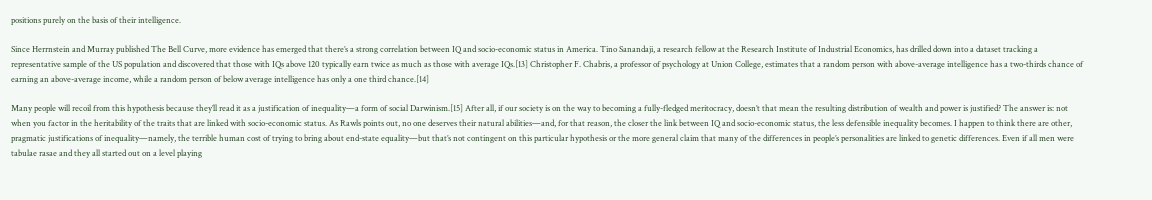positions purely on the basis of their intelligence.

Since Herrnstein and Murray published The Bell Curve, more evidence has emerged that there’s a strong correlation between IQ and socio-economic status in America. Tino Sanandaji, a research fellow at the Research Institute of Industrial Economics, has drilled down into a dataset tracking a representative sample of the US population and discovered that those with IQs above 120 typically earn twice as much as those with average IQs.[13] Christopher F. Chabris, a professor of psychology at Union College, estimates that a random person with above-average intelligence has a two-thirds chance of earning an above-average income, while a random person of below average intelligence has only a one third chance.[14]

Many people will recoil from this hypothesis because they’ll read it as a justification of inequality—a form of social Darwinism.[15] After all, if our society is on the way to becoming a fully-fledged meritocracy, doesn’t that mean the resulting distribution of wealth and power is justified? The answer is: not when you factor in the heritability of the traits that are linked with socio-economic status. As Rawls points out, no one deserves their natural abilities—and, for that reason, the closer the link between IQ and socio-economic status, the less defensible inequality becomes. I happen to think there are other, pragmatic justifications of inequality—namely, the terrible human cost of trying to bring about end-state equality—but that’s not contingent on this particular hypothesis or the more general claim that many of the differences in people’s personalities are linked to genetic differences. Even if all men were tabulae rasae and they all started out on a level playing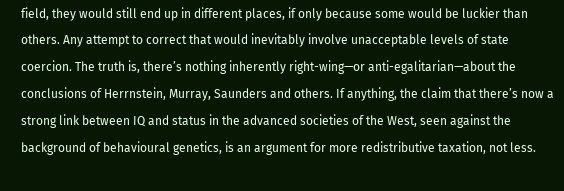field, they would still end up in different places, if only because some would be luckier than others. Any attempt to correct that would inevitably involve unacceptable levels of state coercion. The truth is, there’s nothing inherently right-wing—or anti-egalitarian—about the conclusions of Herrnstein, Murray, Saunders and others. If anything, the claim that there’s now a strong link between IQ and status in the advanced societies of the West, seen against the background of behavioural genetics, is an argument for more redistributive taxation, not less.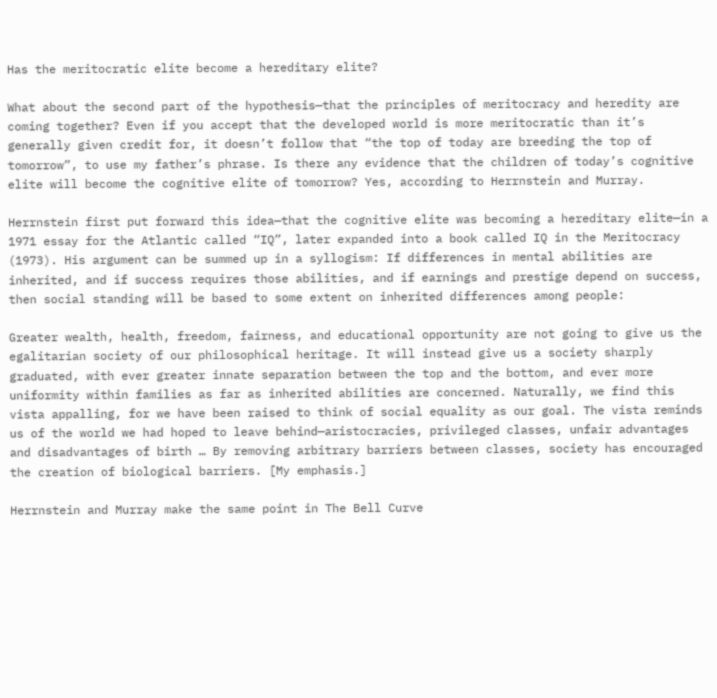Has the meritocratic elite become a hereditary elite?

What about the second part of the hypothesis—that the principles of meritocracy and heredity are coming together? Even if you accept that the developed world is more meritocratic than it’s generally given credit for, it doesn’t follow that “the top of today are breeding the top of tomorrow”, to use my father’s phrase. Is there any evidence that the children of today’s cognitive elite will become the cognitive elite of tomorrow? Yes, according to Herrnstein and Murray.

Herrnstein first put forward this idea—that the cognitive elite was becoming a hereditary elite—in a 1971 essay for the Atlantic called “IQ”, later expanded into a book called IQ in the Meritocracy (1973). His argument can be summed up in a syllogism: If differences in mental abilities are inherited, and if success requires those abilities, and if earnings and prestige depend on success, then social standing will be based to some extent on inherited differences among people:

Greater wealth, health, freedom, fairness, and educational opportunity are not going to give us the egalitarian society of our philosophical heritage. It will instead give us a society sharply graduated, with ever greater innate separation between the top and the bottom, and ever more uniformity within families as far as inherited abilities are concerned. Naturally, we find this vista appalling, for we have been raised to think of social equality as our goal. The vista reminds us of the world we had hoped to leave behind—aristocracies, privileged classes, unfair advantages and disadvantages of birth … By removing arbitrary barriers between classes, society has encouraged the creation of biological barriers. [My emphasis.]

Herrnstein and Murray make the same point in The Bell Curve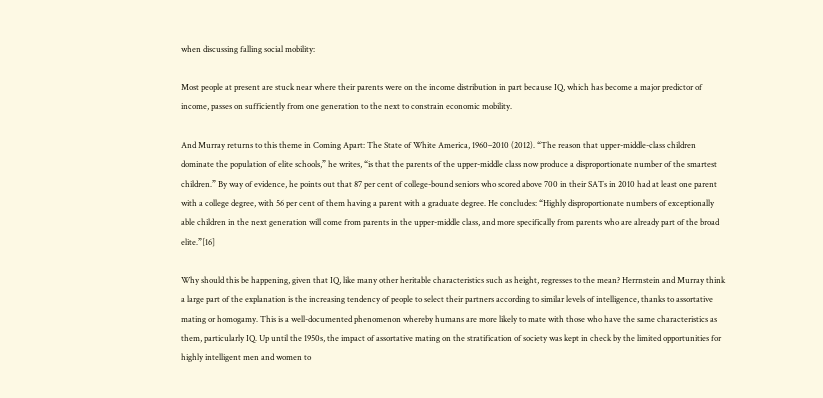when discussing falling social mobility:

Most people at present are stuck near where their parents were on the income distribution in part because IQ, which has become a major predictor of income, passes on sufficiently from one generation to the next to constrain economic mobility.

And Murray returns to this theme in Coming Apart: The State of White America, 1960–2010 (2012). “The reason that upper-middle-class children dominate the population of elite schools,” he writes, “is that the parents of the upper-middle class now produce a disproportionate number of the smartest children.” By way of evidence, he points out that 87 per cent of college-bound seniors who scored above 700 in their SATs in 2010 had at least one parent with a college degree, with 56 per cent of them having a parent with a graduate degree. He concludes: “Highly disproportionate numbers of exceptionally able children in the next generation will come from parents in the upper-middle class, and more specifically from parents who are already part of the broad elite.”[16]

Why should this be happening, given that IQ, like many other heritable characteristics such as height, regresses to the mean? Herrnstein and Murray think a large part of the explanation is the increasing tendency of people to select their partners according to similar levels of intelligence, thanks to assortative mating or homogamy. This is a well-documented phenomenon whereby humans are more likely to mate with those who have the same characteristics as them, particularly IQ. Up until the 1950s, the impact of assortative mating on the stratification of society was kept in check by the limited opportunities for highly intelligent men and women to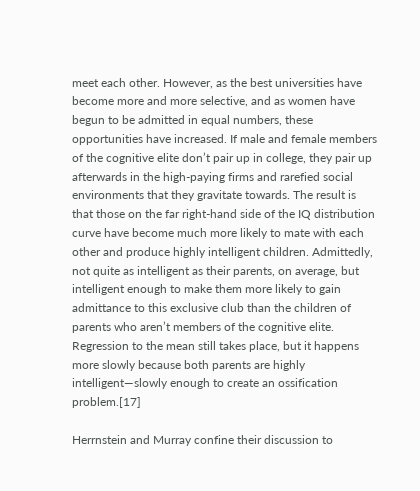meet each other. However, as the best universities have become more and more selective, and as women have begun to be admitted in equal numbers, these opportunities have increased. If male and female members of the cognitive elite don’t pair up in college, they pair up afterwards in the high-paying firms and rarefied social environments that they gravitate towards. The result is that those on the far right-hand side of the IQ distribution curve have become much more likely to mate with each other and produce highly intelligent children. Admittedly, not quite as intelligent as their parents, on average, but intelligent enough to make them more likely to gain admittance to this exclusive club than the children of parents who aren’t members of the cognitive elite. Regression to the mean still takes place, but it happens more slowly because both parents are highly intelligent—slowly enough to create an ossification problem.[17]

Herrnstein and Murray confine their discussion to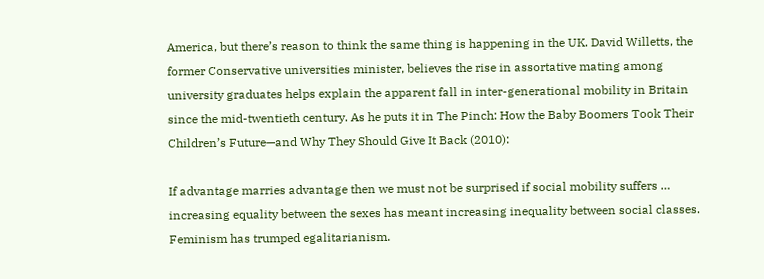America, but there’s reason to think the same thing is happening in the UK. David Willetts, the former Conservative universities minister, believes the rise in assortative mating among university graduates helps explain the apparent fall in inter-generational mobility in Britain since the mid-twentieth century. As he puts it in The Pinch: How the Baby Boomers Took Their Children’s Future—and Why They Should Give It Back (2010):

If advantage marries advantage then we must not be surprised if social mobility suffers … increasing equality between the sexes has meant increasing inequality between social classes. Feminism has trumped egalitarianism.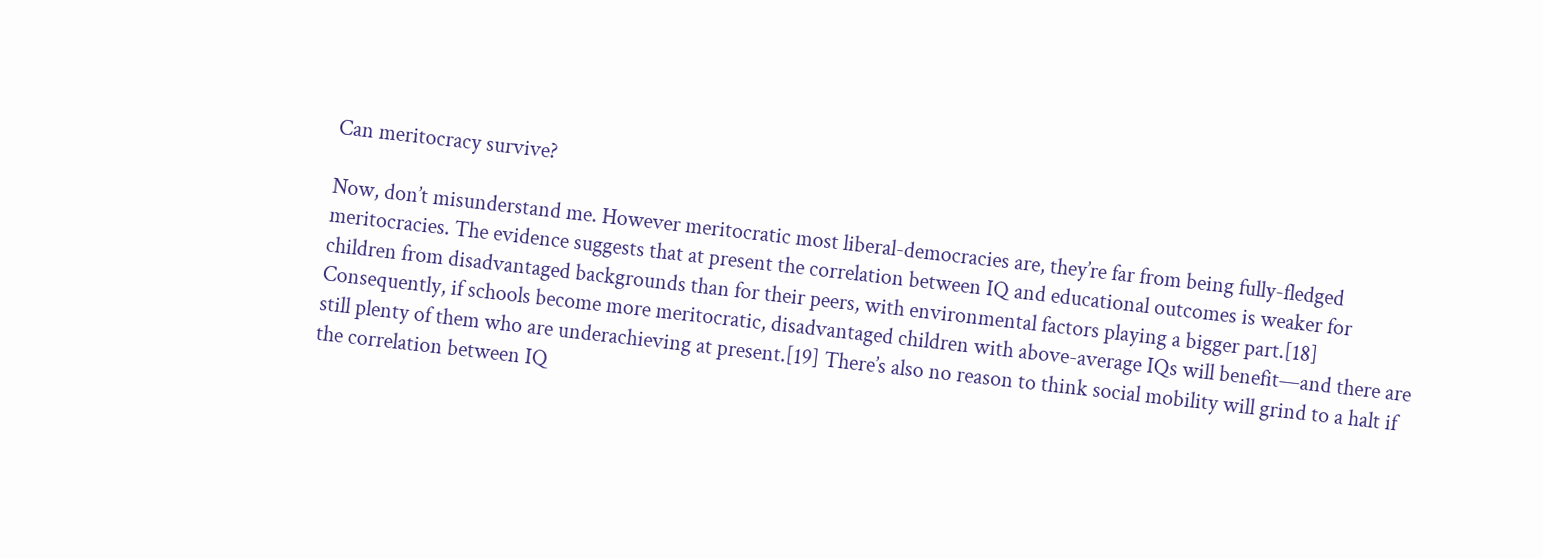Can meritocracy survive?

Now, don’t misunderstand me. However meritocratic most liberal-democracies are, they’re far from being fully-fledged meritocracies. The evidence suggests that at present the correlation between IQ and educational outcomes is weaker for children from disadvantaged backgrounds than for their peers, with environmental factors playing a bigger part.[18] Consequently, if schools become more meritocratic, disadvantaged children with above-average IQs will benefit—and there are still plenty of them who are underachieving at present.[19] There’s also no reason to think social mobility will grind to a halt if the correlation between IQ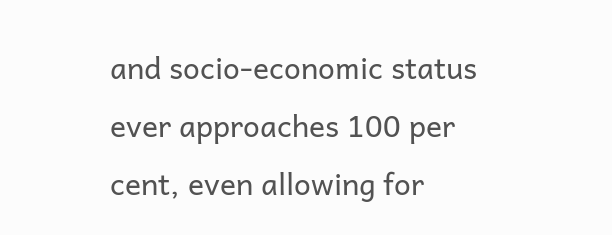and socio-economic status ever approaches 100 per cent, even allowing for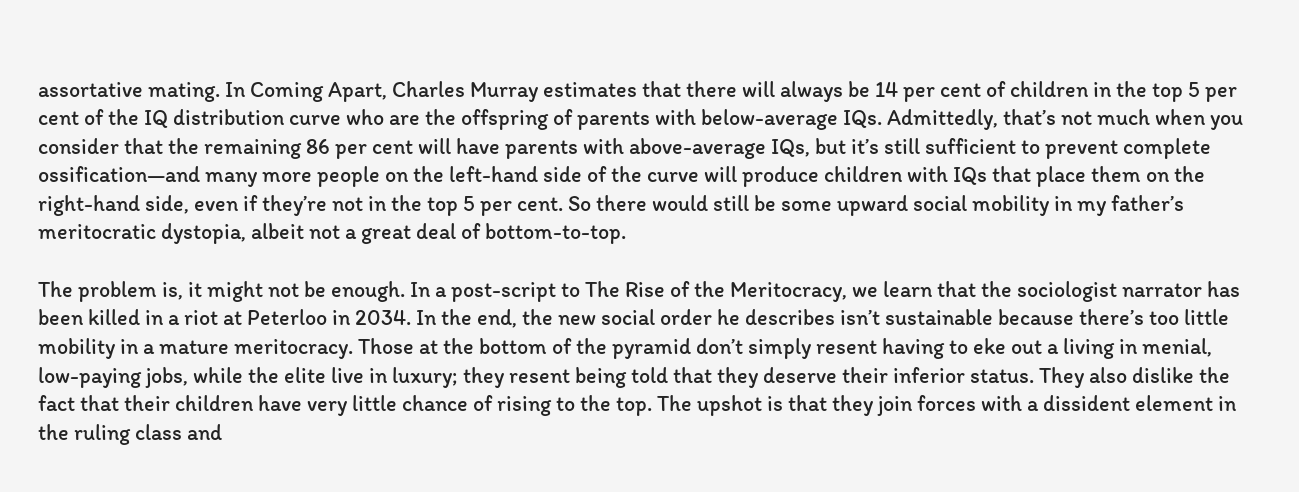assortative mating. In Coming Apart, Charles Murray estimates that there will always be 14 per cent of children in the top 5 per cent of the IQ distribution curve who are the offspring of parents with below-average IQs. Admittedly, that’s not much when you consider that the remaining 86 per cent will have parents with above-average IQs, but it’s still sufficient to prevent complete ossification—and many more people on the left-hand side of the curve will produce children with IQs that place them on the right-hand side, even if they’re not in the top 5 per cent. So there would still be some upward social mobility in my father’s meritocratic dystopia, albeit not a great deal of bottom-to-top.

The problem is, it might not be enough. In a post-script to The Rise of the Meritocracy, we learn that the sociologist narrator has been killed in a riot at Peterloo in 2034. In the end, the new social order he describes isn’t sustainable because there’s too little mobility in a mature meritocracy. Those at the bottom of the pyramid don’t simply resent having to eke out a living in menial, low-paying jobs, while the elite live in luxury; they resent being told that they deserve their inferior status. They also dislike the fact that their children have very little chance of rising to the top. The upshot is that they join forces with a dissident element in the ruling class and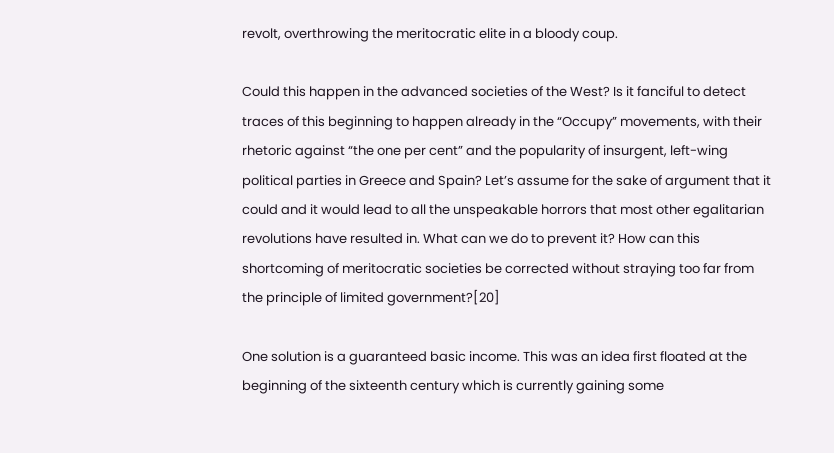revolt, overthrowing the meritocratic elite in a bloody coup.

Could this happen in the advanced societies of the West? Is it fanciful to detect traces of this beginning to happen already in the “Occupy” movements, with their rhetoric against “the one per cent” and the popularity of insurgent, left-wing political parties in Greece and Spain? Let’s assume for the sake of argument that it could and it would lead to all the unspeakable horrors that most other egalitarian revolutions have resulted in. What can we do to prevent it? How can this shortcoming of meritocratic societies be corrected without straying too far from the principle of limited government?[20]

One solution is a guaranteed basic income. This was an idea first floated at the beginning of the sixteenth century which is currently gaining some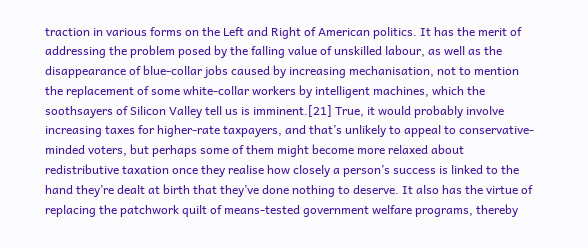traction in various forms on the Left and Right of American politics. It has the merit of addressing the problem posed by the falling value of unskilled labour, as well as the disappearance of blue-collar jobs caused by increasing mechanisation, not to mention the replacement of some white-collar workers by intelligent machines, which the soothsayers of Silicon Valley tell us is imminent.[21] True, it would probably involve increasing taxes for higher-rate taxpayers, and that’s unlikely to appeal to conservative-minded voters, but perhaps some of them might become more relaxed about redistributive taxation once they realise how closely a person’s success is linked to the hand they’re dealt at birth that they’ve done nothing to deserve. It also has the virtue of replacing the patchwork quilt of means-tested government welfare programs, thereby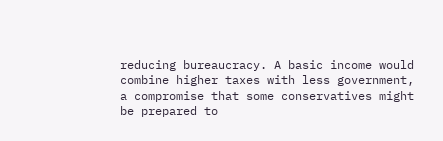reducing bureaucracy. A basic income would combine higher taxes with less government, a compromise that some conservatives might be prepared to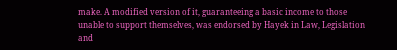make. A modified version of it, guaranteeing a basic income to those unable to support themselves, was endorsed by Hayek in Law, Legislation and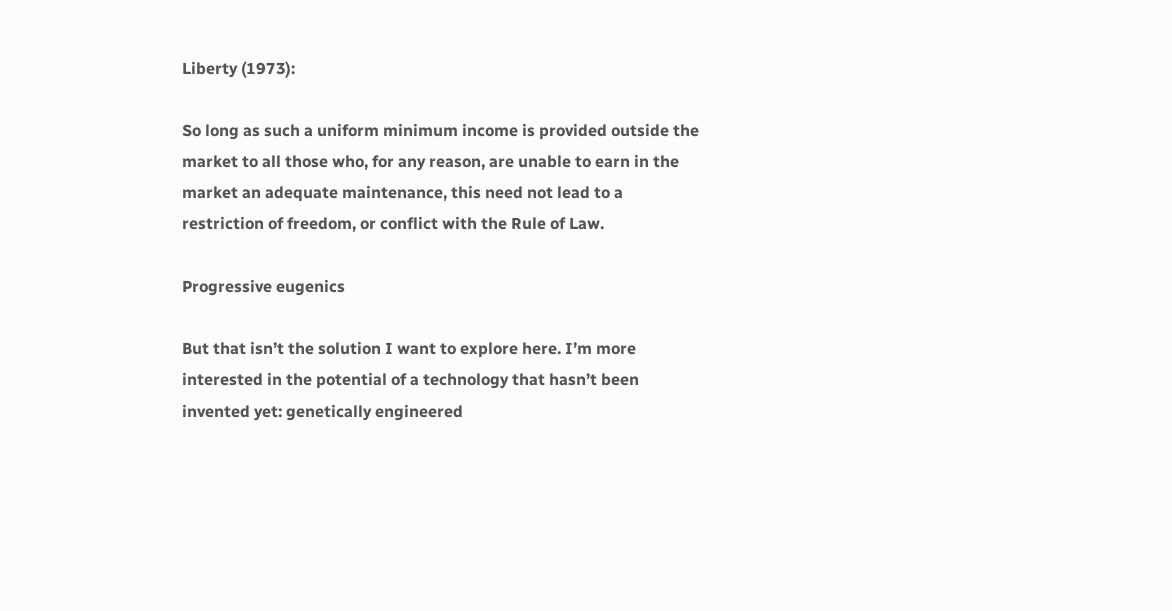Liberty (1973):

So long as such a uniform minimum income is provided outside the market to all those who, for any reason, are unable to earn in the market an adequate maintenance, this need not lead to a restriction of freedom, or conflict with the Rule of Law.

Progressive eugenics

But that isn’t the solution I want to explore here. I’m more interested in the potential of a technology that hasn’t been invented yet: genetically engineered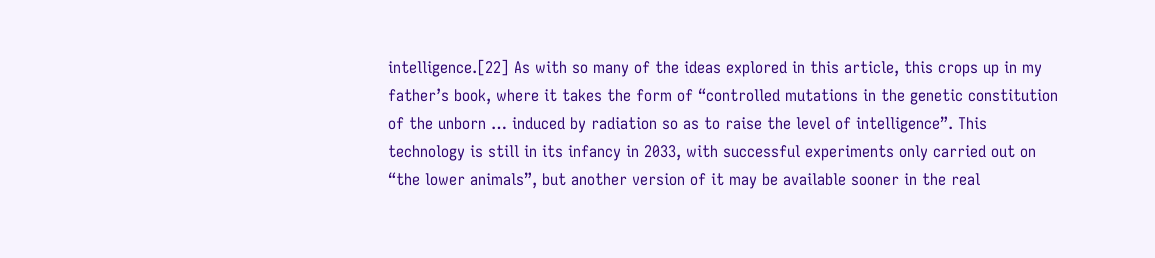intelligence.[22] As with so many of the ideas explored in this article, this crops up in my father’s book, where it takes the form of “controlled mutations in the genetic constitution of the unborn … induced by radiation so as to raise the level of intelligence”. This technology is still in its infancy in 2033, with successful experiments only carried out on “the lower animals”, but another version of it may be available sooner in the real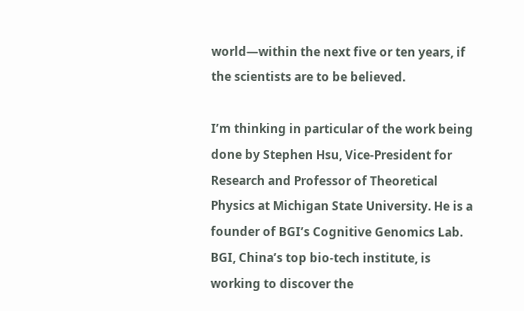world—within the next five or ten years, if the scientists are to be believed.

I’m thinking in particular of the work being done by Stephen Hsu, Vice-President for Research and Professor of Theoretical Physics at Michigan State University. He is a founder of BGI’s Cognitive Genomics Lab. BGI, China’s top bio-tech institute, is working to discover the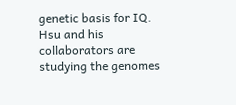genetic basis for IQ. Hsu and his collaborators are studying the genomes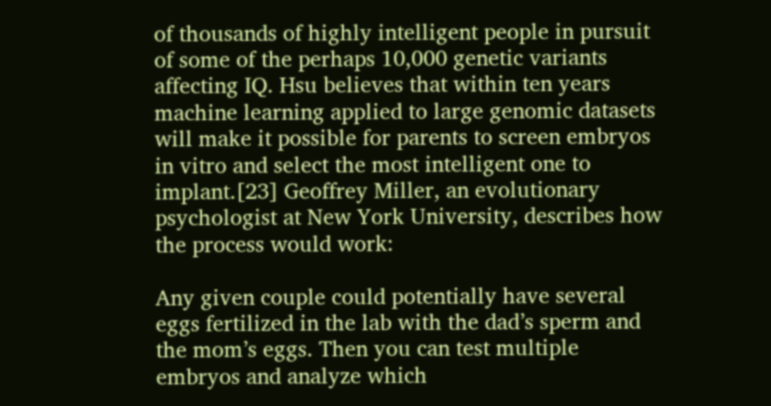of thousands of highly intelligent people in pursuit of some of the perhaps 10,000 genetic variants affecting IQ. Hsu believes that within ten years machine learning applied to large genomic datasets will make it possible for parents to screen embryos in vitro and select the most intelligent one to implant.[23] Geoffrey Miller, an evolutionary psychologist at New York University, describes how the process would work:

Any given couple could potentially have several eggs fertilized in the lab with the dad’s sperm and the mom’s eggs. Then you can test multiple embryos and analyze which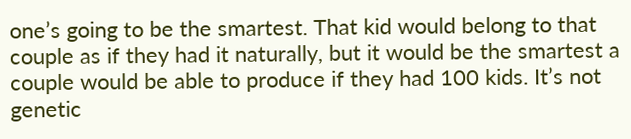one’s going to be the smartest. That kid would belong to that couple as if they had it naturally, but it would be the smartest a couple would be able to produce if they had 100 kids. It’s not genetic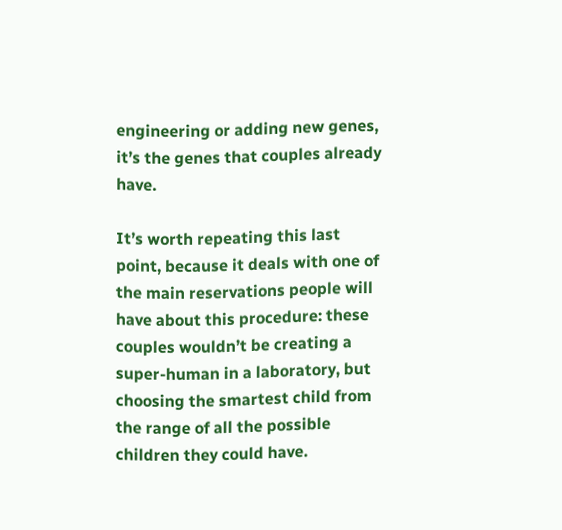engineering or adding new genes, it’s the genes that couples already have.

It’s worth repeating this last point, because it deals with one of the main reservations people will have about this procedure: these couples wouldn’t be creating a super-human in a laboratory, but choosing the smartest child from the range of all the possible children they could have.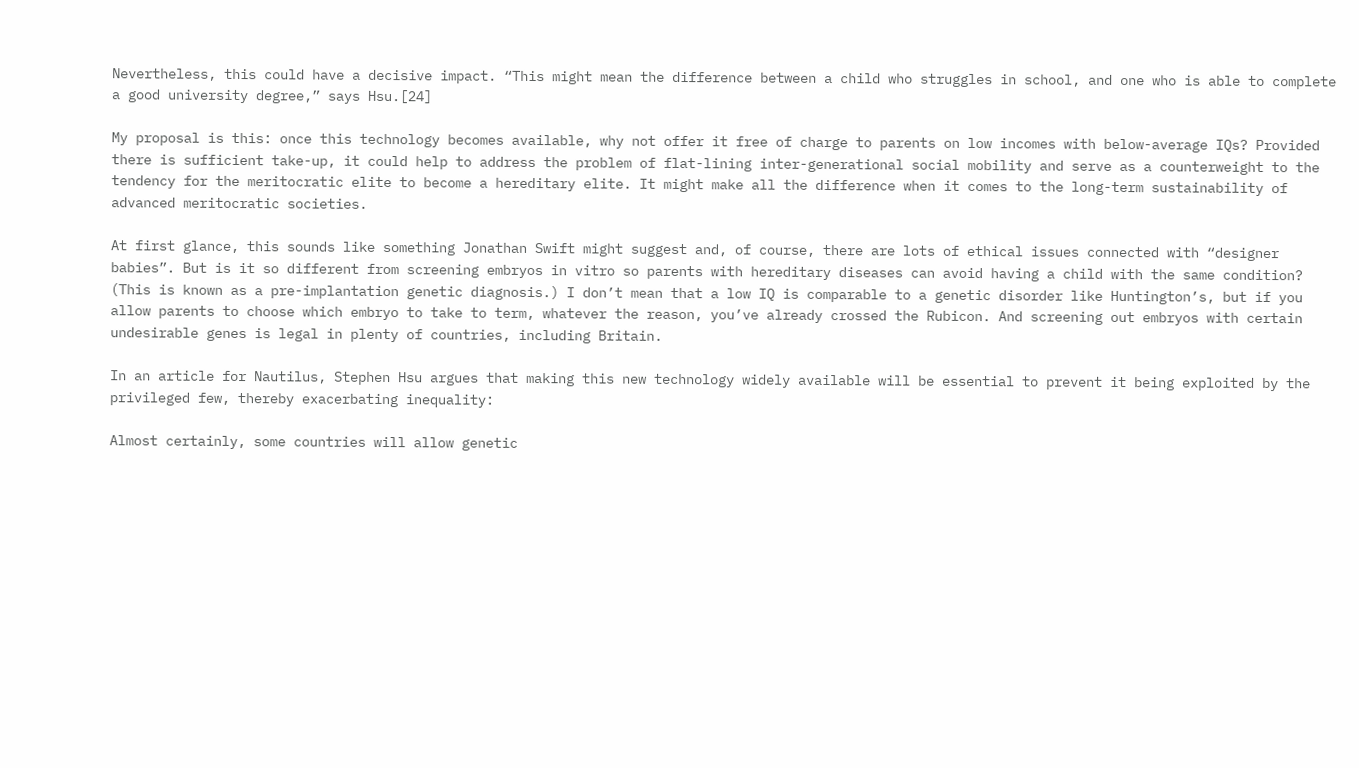Nevertheless, this could have a decisive impact. “This might mean the difference between a child who struggles in school, and one who is able to complete a good university degree,” says Hsu.[24]

My proposal is this: once this technology becomes available, why not offer it free of charge to parents on low incomes with below-average IQs? Provided there is sufficient take-up, it could help to address the problem of flat-lining inter-generational social mobility and serve as a counterweight to the tendency for the meritocratic elite to become a hereditary elite. It might make all the difference when it comes to the long-term sustainability of advanced meritocratic societies.

At first glance, this sounds like something Jonathan Swift might suggest and, of course, there are lots of ethical issues connected with “designer babies”. But is it so different from screening embryos in vitro so parents with hereditary diseases can avoid having a child with the same condition? (This is known as a pre-implantation genetic diagnosis.) I don’t mean that a low IQ is comparable to a genetic disorder like Huntington’s, but if you allow parents to choose which embryo to take to term, whatever the reason, you’ve already crossed the Rubicon. And screening out embryos with certain undesirable genes is legal in plenty of countries, including Britain.

In an article for Nautilus, Stephen Hsu argues that making this new technology widely available will be essential to prevent it being exploited by the privileged few, thereby exacerbating inequality:

Almost certainly, some countries will allow genetic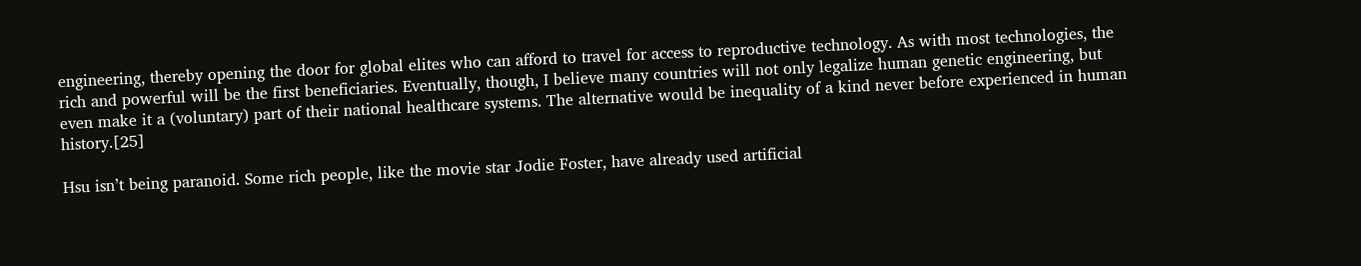engineering, thereby opening the door for global elites who can afford to travel for access to reproductive technology. As with most technologies, the rich and powerful will be the first beneficiaries. Eventually, though, I believe many countries will not only legalize human genetic engineering, but even make it a (voluntary) part of their national healthcare systems. The alternative would be inequality of a kind never before experienced in human history.[25]

Hsu isn’t being paranoid. Some rich people, like the movie star Jodie Foster, have already used artificial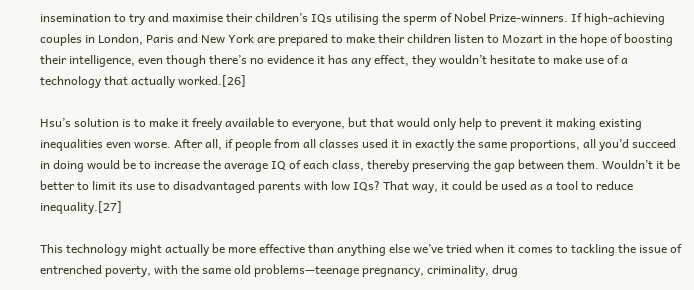insemination to try and maximise their children’s IQs utilising the sperm of Nobel Prize-winners. If high-achieving couples in London, Paris and New York are prepared to make their children listen to Mozart in the hope of boosting their intelligence, even though there’s no evidence it has any effect, they wouldn’t hesitate to make use of a technology that actually worked.[26]

Hsu’s solution is to make it freely available to everyone, but that would only help to prevent it making existing inequalities even worse. After all, if people from all classes used it in exactly the same proportions, all you’d succeed in doing would be to increase the average IQ of each class, thereby preserving the gap between them. Wouldn’t it be better to limit its use to disadvantaged parents with low IQs? That way, it could be used as a tool to reduce inequality.[27]

This technology might actually be more effective than anything else we’ve tried when it comes to tackling the issue of entrenched poverty, with the same old problems—teenage pregnancy, criminality, drug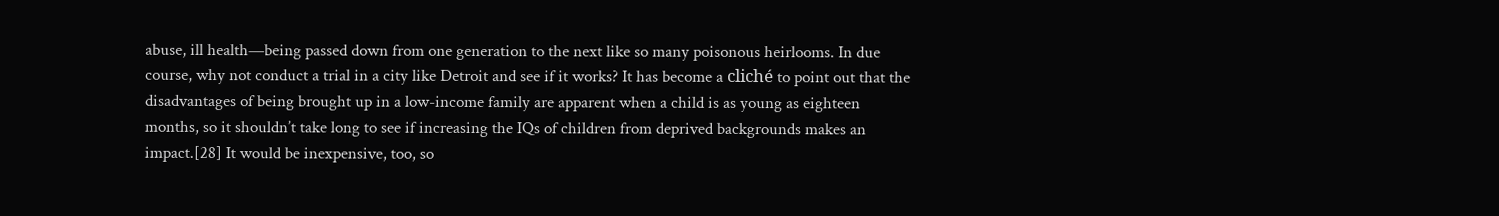abuse, ill health—being passed down from one generation to the next like so many poisonous heirlooms. In due course, why not conduct a trial in a city like Detroit and see if it works? It has become a cliché to point out that the disadvantages of being brought up in a low-income family are apparent when a child is as young as eighteen months, so it shouldn’t take long to see if increasing the IQs of children from deprived backgrounds makes an impact.[28] It would be inexpensive, too, so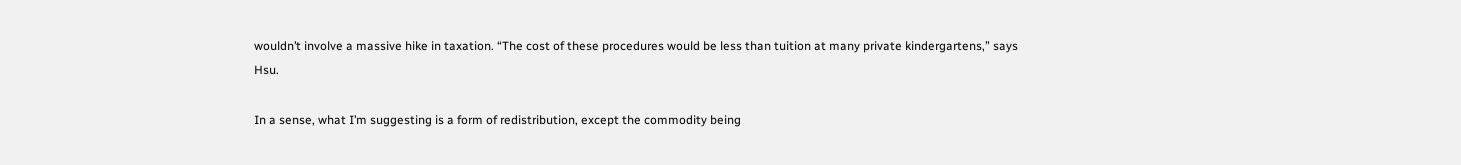wouldn’t involve a massive hike in taxation. “The cost of these procedures would be less than tuition at many private kindergartens,” says Hsu.

In a sense, what I’m suggesting is a form of redistribution, except the commodity being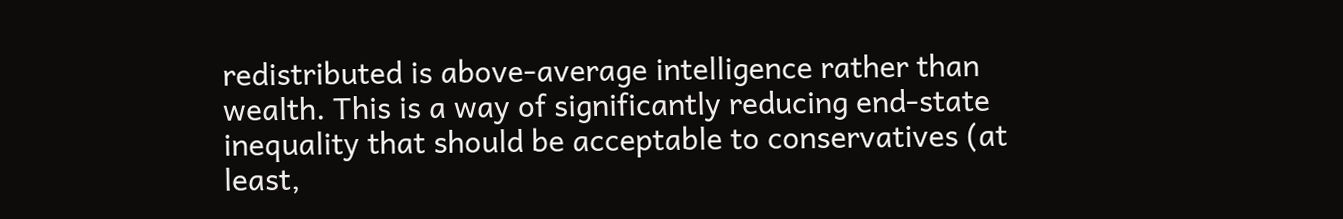redistributed is above-average intelligence rather than wealth. This is a way of significantly reducing end-state inequality that should be acceptable to conservatives (at least,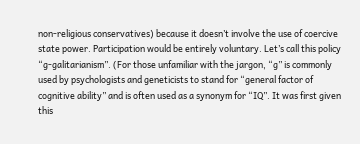non-religious conservatives) because it doesn’t involve the use of coercive state power. Participation would be entirely voluntary. Let’s call this policy “g-galitarianism”. (For those unfamiliar with the jargon, “g” is commonly used by psychologists and geneticists to stand for “general factor of cognitive ability” and is often used as a synonym for “IQ”. It was first given this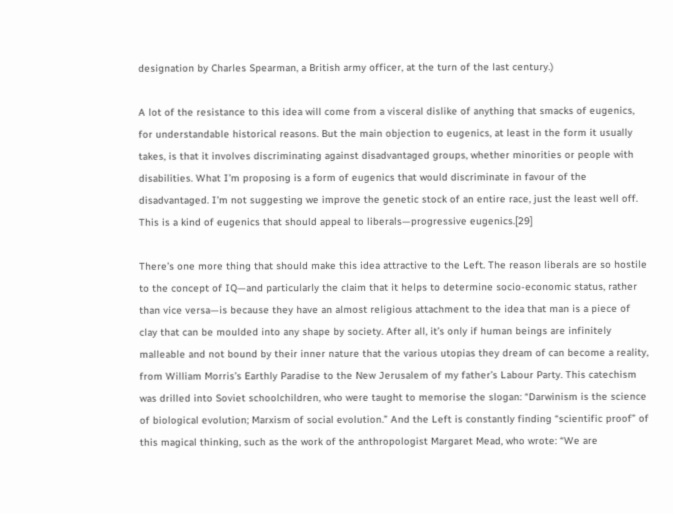designation by Charles Spearman, a British army officer, at the turn of the last century.)

A lot of the resistance to this idea will come from a visceral dislike of anything that smacks of eugenics, for understandable historical reasons. But the main objection to eugenics, at least in the form it usually takes, is that it involves discriminating against disadvantaged groups, whether minorities or people with disabilities. What I’m proposing is a form of eugenics that would discriminate in favour of the disadvantaged. I’m not suggesting we improve the genetic stock of an entire race, just the least well off. This is a kind of eugenics that should appeal to liberals—progressive eugenics.[29]

There’s one more thing that should make this idea attractive to the Left. The reason liberals are so hostile to the concept of IQ—and particularly the claim that it helps to determine socio-economic status, rather than vice versa—is because they have an almost religious attachment to the idea that man is a piece of clay that can be moulded into any shape by society. After all, it’s only if human beings are infinitely malleable and not bound by their inner nature that the various utopias they dream of can become a reality, from William Morris’s Earthly Paradise to the New Jerusalem of my father’s Labour Party. This catechism was drilled into Soviet schoolchildren, who were taught to memorise the slogan: “Darwinism is the science of biological evolution; Marxism of social evolution.” And the Left is constantly finding “scientific proof” of this magical thinking, such as the work of the anthropologist Margaret Mead, who wrote: “We are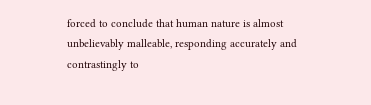forced to conclude that human nature is almost unbelievably malleable, responding accurately and contrastingly to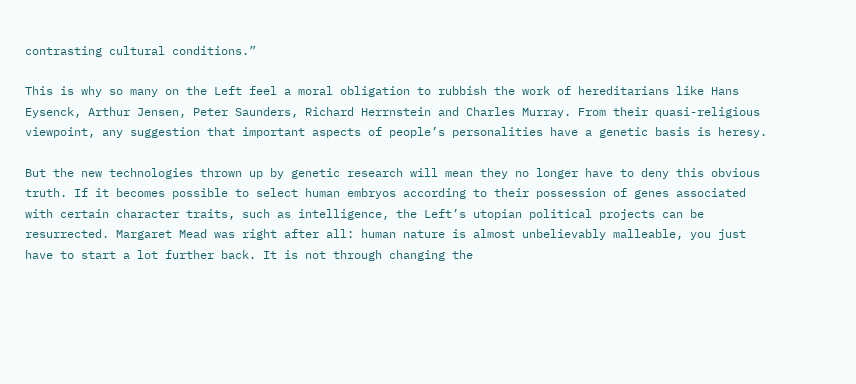contrasting cultural conditions.”

This is why so many on the Left feel a moral obligation to rubbish the work of hereditarians like Hans Eysenck, Arthur Jensen, Peter Saunders, Richard Herrnstein and Charles Murray. From their quasi-religious viewpoint, any suggestion that important aspects of people’s personalities have a genetic basis is heresy.

But the new technologies thrown up by genetic research will mean they no longer have to deny this obvious truth. If it becomes possible to select human embryos according to their possession of genes associated with certain character traits, such as intelligence, the Left’s utopian political projects can be resurrected. Margaret Mead was right after all: human nature is almost unbelievably malleable, you just have to start a lot further back. It is not through changing the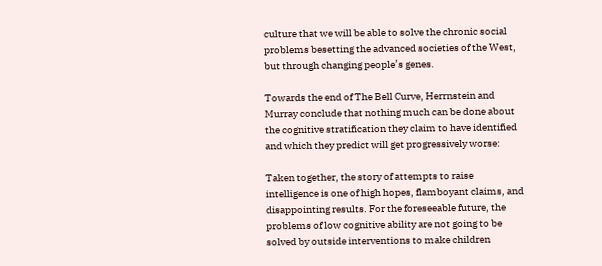culture that we will be able to solve the chronic social problems besetting the advanced societies of the West, but through changing people’s genes.

Towards the end of The Bell Curve, Herrnstein and Murray conclude that nothing much can be done about the cognitive stratification they claim to have identified and which they predict will get progressively worse:

Taken together, the story of attempts to raise intelligence is one of high hopes, flamboyant claims, and disappointing results. For the foreseeable future, the problems of low cognitive ability are not going to be solved by outside interventions to make children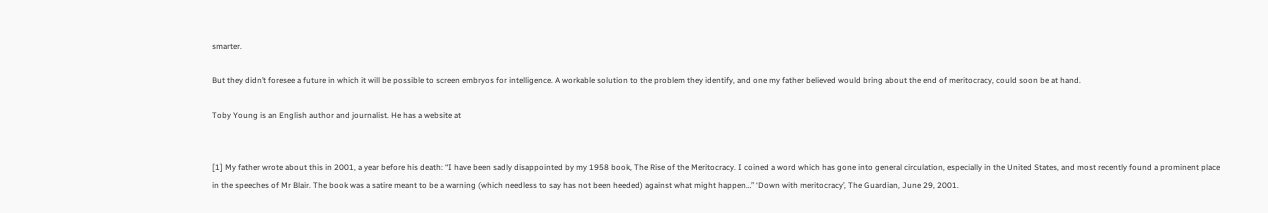smarter.

But they didn’t foresee a future in which it will be possible to screen embryos for intelligence. A workable solution to the problem they identify, and one my father believed would bring about the end of meritocracy, could soon be at hand.

Toby Young is an English author and journalist. He has a website at


[1] My father wrote about this in 2001, a year before his death: “I have been sadly disappointed by my 1958 book, The Rise of the Meritocracy. I coined a word which has gone into general circulation, especially in the United States, and most recently found a prominent place in the speeches of Mr Blair. The book was a satire meant to be a warning (which needless to say has not been heeded) against what might happen…” ‘Down with meritocracy’, The Guardian, June 29, 2001.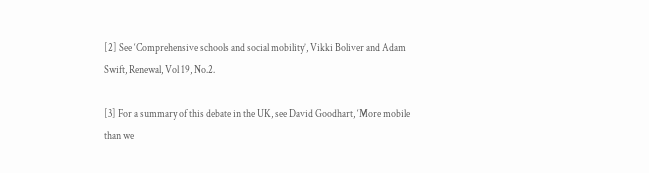[2] See ‘Comprehensive schools and social mobility’, Vikki Boliver and Adam Swift, Renewal, Vol 19, No.2.

[3] For a summary of this debate in the UK, see David Goodhart, ‘More mobile than we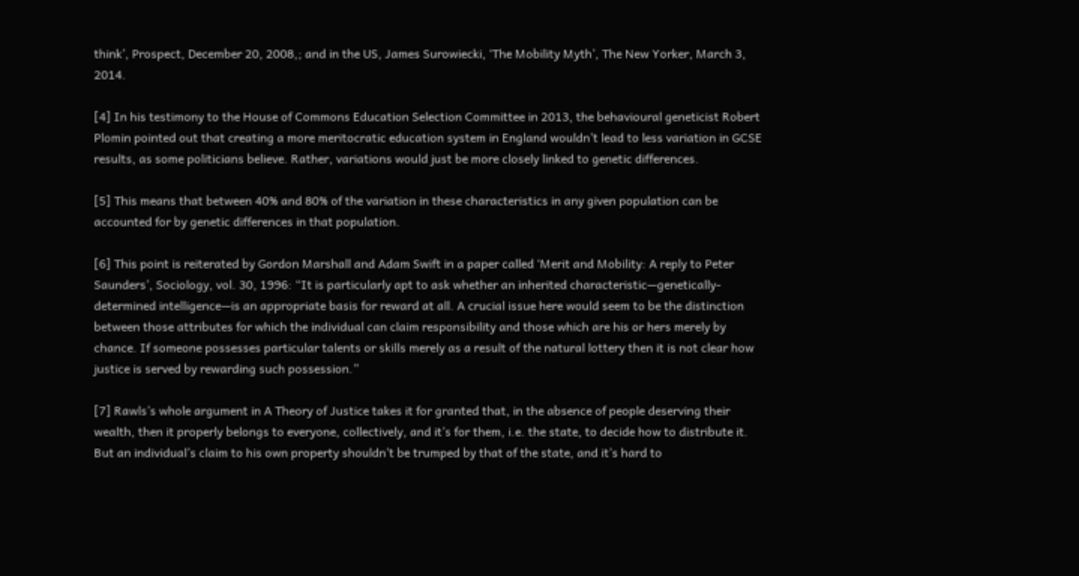think’, Prospect, December 20, 2008,; and in the US, James Surowiecki, ‘The Mobility Myth’, The New Yorker, March 3, 2014.

[4] In his testimony to the House of Commons Education Selection Committee in 2013, the behavioural geneticist Robert Plomin pointed out that creating a more meritocratic education system in England wouldn’t lead to less variation in GCSE results, as some politicians believe. Rather, variations would just be more closely linked to genetic differences.

[5] This means that between 40% and 80% of the variation in these characteristics in any given population can be accounted for by genetic differences in that population.

[6] This point is reiterated by Gordon Marshall and Adam Swift in a paper called ‘Merit and Mobility: A reply to Peter Saunders’, Sociology, vol. 30, 1996: “It is particularly apt to ask whether an inherited characteristic—genetically-determined intelligence—is an appropriate basis for reward at all. A crucial issue here would seem to be the distinction between those attributes for which the individual can claim responsibility and those which are his or hers merely by chance. If someone possesses particular talents or skills merely as a result of the natural lottery then it is not clear how justice is served by rewarding such possession.”

[7] Rawls’s whole argument in A Theory of Justice takes it for granted that, in the absence of people deserving their wealth, then it properly belongs to everyone, collectively, and it’s for them, i.e. the state, to decide how to distribute it. But an individual’s claim to his own property shouldn’t be trumped by that of the state, and it’s hard to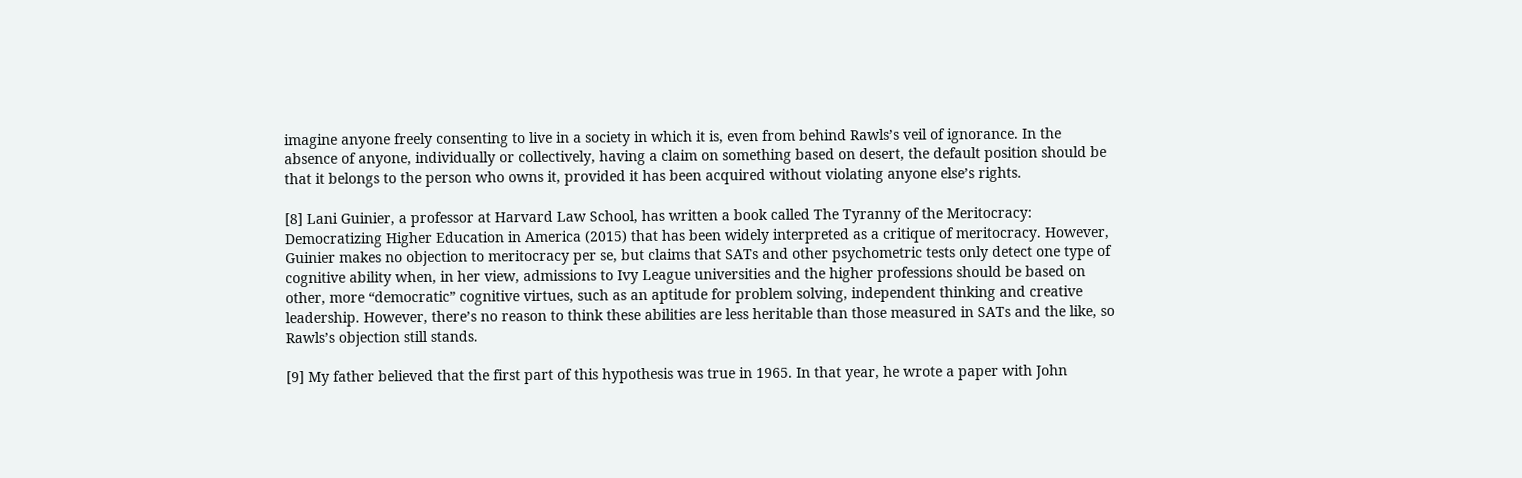imagine anyone freely consenting to live in a society in which it is, even from behind Rawls’s veil of ignorance. In the absence of anyone, individually or collectively, having a claim on something based on desert, the default position should be that it belongs to the person who owns it, provided it has been acquired without violating anyone else’s rights.

[8] Lani Guinier, a professor at Harvard Law School, has written a book called The Tyranny of the Meritocracy: Democratizing Higher Education in America (2015) that has been widely interpreted as a critique of meritocracy. However, Guinier makes no objection to meritocracy per se, but claims that SATs and other psychometric tests only detect one type of cognitive ability when, in her view, admissions to Ivy League universities and the higher professions should be based on other, more “democratic” cognitive virtues, such as an aptitude for problem solving, independent thinking and creative leadership. However, there’s no reason to think these abilities are less heritable than those measured in SATs and the like, so Rawls’s objection still stands.

[9] My father believed that the first part of this hypothesis was true in 1965. In that year, he wrote a paper with John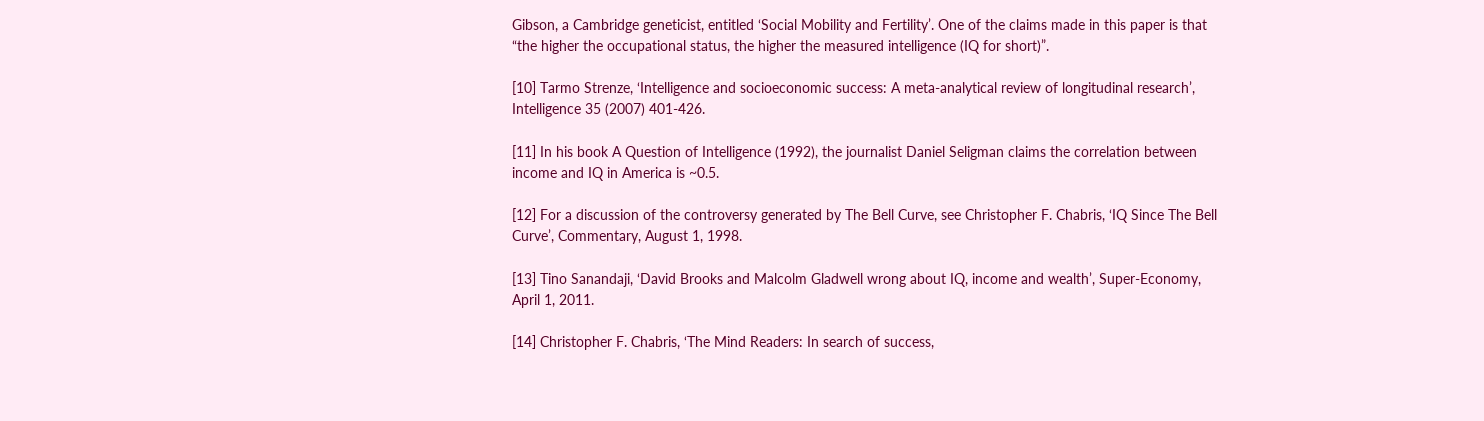Gibson, a Cambridge geneticist, entitled ‘Social Mobility and Fertility’. One of the claims made in this paper is that “the higher the occupational status, the higher the measured intelligence (IQ for short)”.

[10] Tarmo Strenze, ‘Intelligence and socioeconomic success: A meta-analytical review of longitudinal research’, Intelligence 35 (2007) 401-426.

[11] In his book A Question of Intelligence (1992), the journalist Daniel Seligman claims the correlation between income and IQ in America is ~0.5.

[12] For a discussion of the controversy generated by The Bell Curve, see Christopher F. Chabris, ‘IQ Since The Bell Curve’, Commentary, August 1, 1998.

[13] Tino Sanandaji, ‘David Brooks and Malcolm Gladwell wrong about IQ, income and wealth’, Super-Economy, April 1, 2011.

[14] Christopher F. Chabris, ‘The Mind Readers: In search of success,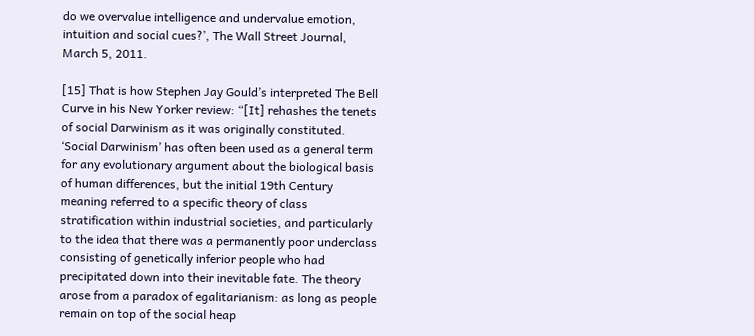do we overvalue intelligence and undervalue emotion, intuition and social cues?’, The Wall Street Journal, March 5, 2011.

[15] That is how Stephen Jay Gould’s interpreted The Bell Curve in his New Yorker review: “[It] rehashes the tenets of social Darwinism as it was originally constituted. ‘Social Darwinism’ has often been used as a general term for any evolutionary argument about the biological basis of human differences, but the initial 19th Century meaning referred to a specific theory of class stratification within industrial societies, and particularly to the idea that there was a permanently poor underclass consisting of genetically inferior people who had precipitated down into their inevitable fate. The theory arose from a paradox of egalitarianism: as long as people remain on top of the social heap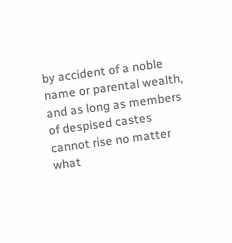by accident of a noble name or parental wealth, and as long as members of despised castes cannot rise no matter what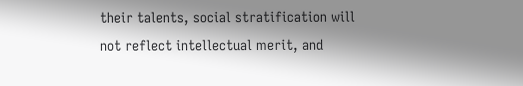their talents, social stratification will not reflect intellectual merit, and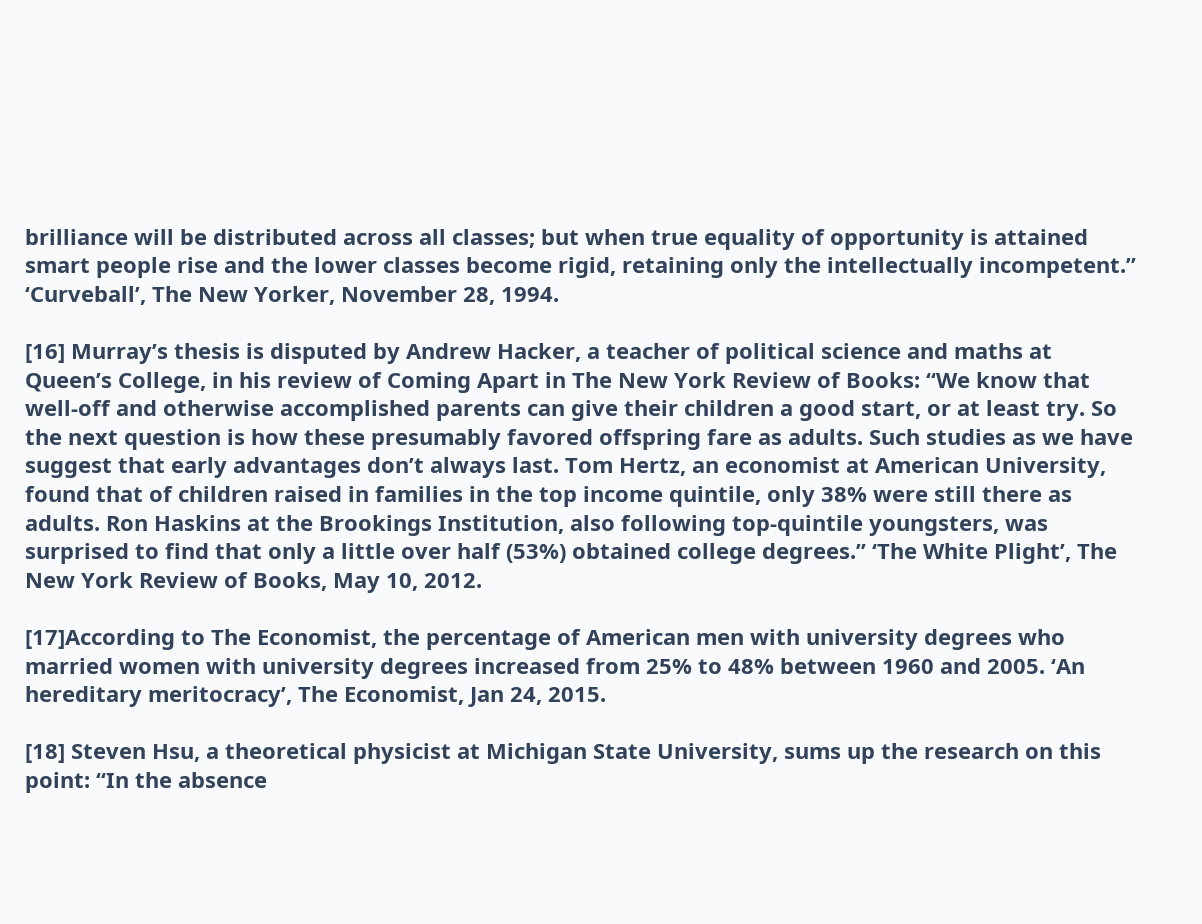brilliance will be distributed across all classes; but when true equality of opportunity is attained smart people rise and the lower classes become rigid, retaining only the intellectually incompetent.” ‘Curveball’, The New Yorker, November 28, 1994.

[16] Murray’s thesis is disputed by Andrew Hacker, a teacher of political science and maths at Queen’s College, in his review of Coming Apart in The New York Review of Books: “We know that well-off and otherwise accomplished parents can give their children a good start, or at least try. So the next question is how these presumably favored offspring fare as adults. Such studies as we have suggest that early advantages don’t always last. Tom Hertz, an economist at American University, found that of children raised in families in the top income quintile, only 38% were still there as adults. Ron Haskins at the Brookings Institution, also following top-quintile youngsters, was surprised to find that only a little over half (53%) obtained college degrees.” ‘The White Plight’, The New York Review of Books, May 10, 2012.

[17]According to The Economist, the percentage of American men with university degrees who married women with university degrees increased from 25% to 48% between 1960 and 2005. ‘An hereditary meritocracy’, The Economist, Jan 24, 2015.

[18] Steven Hsu, a theoretical physicist at Michigan State University, sums up the research on this point: “In the absence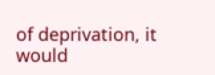of deprivation, it would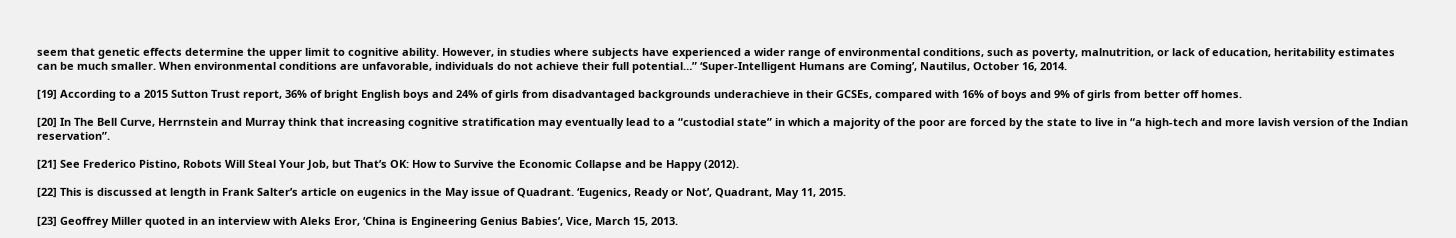seem that genetic effects determine the upper limit to cognitive ability. However, in studies where subjects have experienced a wider range of environmental conditions, such as poverty, malnutrition, or lack of education, heritability estimates can be much smaller. When environmental conditions are unfavorable, individuals do not achieve their full potential…” ‘Super-Intelligent Humans are Coming’, Nautilus, October 16, 2014.

[19] According to a 2015 Sutton Trust report, 36% of bright English boys and 24% of girls from disadvantaged backgrounds underachieve in their GCSEs, compared with 16% of boys and 9% of girls from better off homes.

[20] In The Bell Curve, Herrnstein and Murray think that increasing cognitive stratification may eventually lead to a “custodial state” in which a majority of the poor are forced by the state to live in “a high-tech and more lavish version of the Indian reservation”.

[21] See Frederico Pistino, Robots Will Steal Your Job, but That’s OK: How to Survive the Economic Collapse and be Happy (2012).

[22] This is discussed at length in Frank Salter’s article on eugenics in the May issue of Quadrant. ‘Eugenics, Ready or Not’, Quadrant, May 11, 2015.

[23] Geoffrey Miller quoted in an interview with Aleks Eror, ‘China is Engineering Genius Babies’, Vice, March 15, 2013.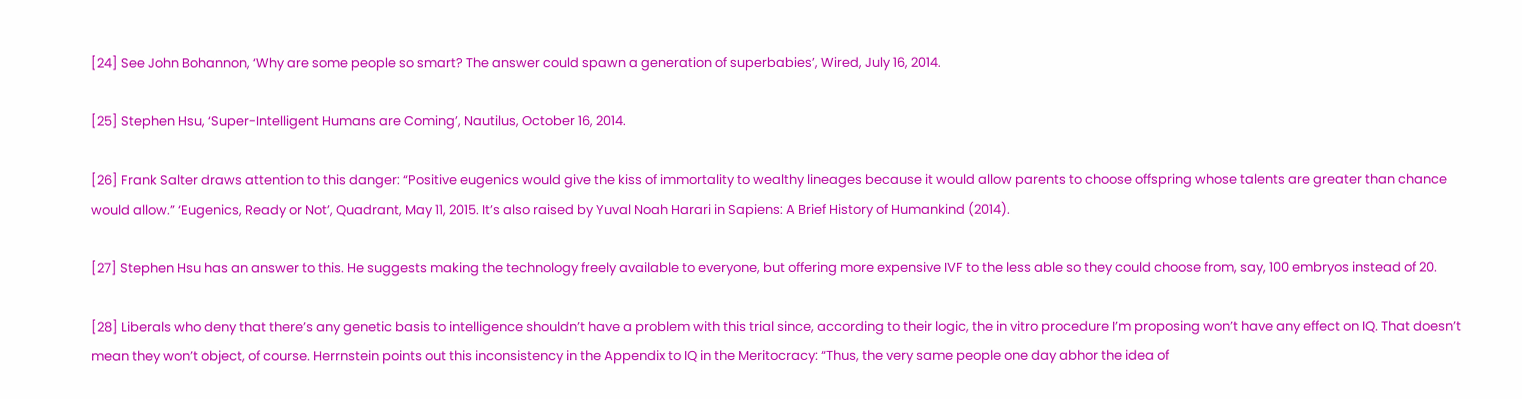[24] See John Bohannon, ‘Why are some people so smart? The answer could spawn a generation of superbabies’, Wired, July 16, 2014.

[25] Stephen Hsu, ‘Super-Intelligent Humans are Coming’, Nautilus, October 16, 2014.

[26] Frank Salter draws attention to this danger: “Positive eugenics would give the kiss of immortality to wealthy lineages because it would allow parents to choose offspring whose talents are greater than chance would allow.” ‘Eugenics, Ready or Not’, Quadrant, May 11, 2015. It’s also raised by Yuval Noah Harari in Sapiens: A Brief History of Humankind (2014).

[27] Stephen Hsu has an answer to this. He suggests making the technology freely available to everyone, but offering more expensive IVF to the less able so they could choose from, say, 100 embryos instead of 20.

[28] Liberals who deny that there’s any genetic basis to intelligence shouldn’t have a problem with this trial since, according to their logic, the in vitro procedure I’m proposing won’t have any effect on IQ. That doesn’t mean they won’t object, of course. Herrnstein points out this inconsistency in the Appendix to IQ in the Meritocracy: “Thus, the very same people one day abhor the idea of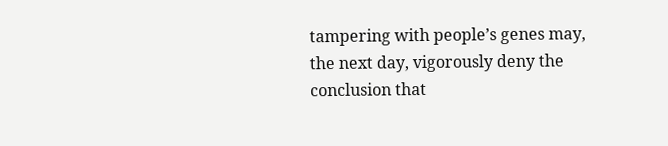tampering with people’s genes may, the next day, vigorously deny the conclusion that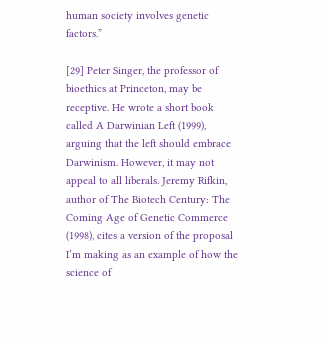human society involves genetic factors.”

[29] Peter Singer, the professor of bioethics at Princeton, may be receptive. He wrote a short book called A Darwinian Left (1999), arguing that the left should embrace Darwinism. However, it may not appeal to all liberals. Jeremy Rifkin, author of The Biotech Century: The Coming Age of Genetic Commerce (1998), cites a version of the proposal I’m making as an example of how the science of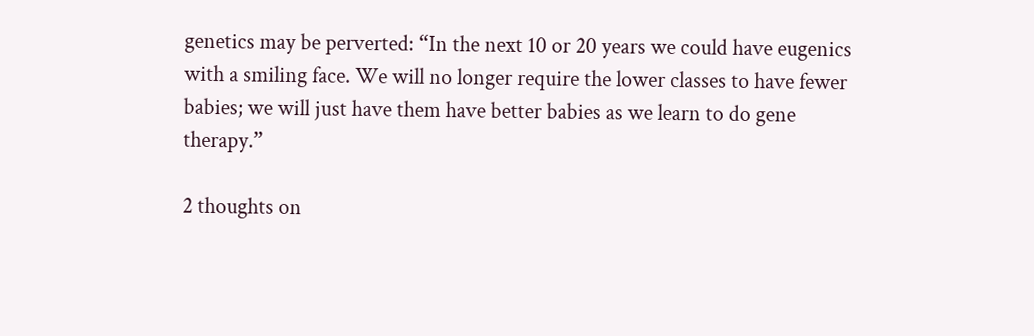genetics may be perverted: “In the next 10 or 20 years we could have eugenics with a smiling face. We will no longer require the lower classes to have fewer babies; we will just have them have better babies as we learn to do gene therapy.”

2 thoughts on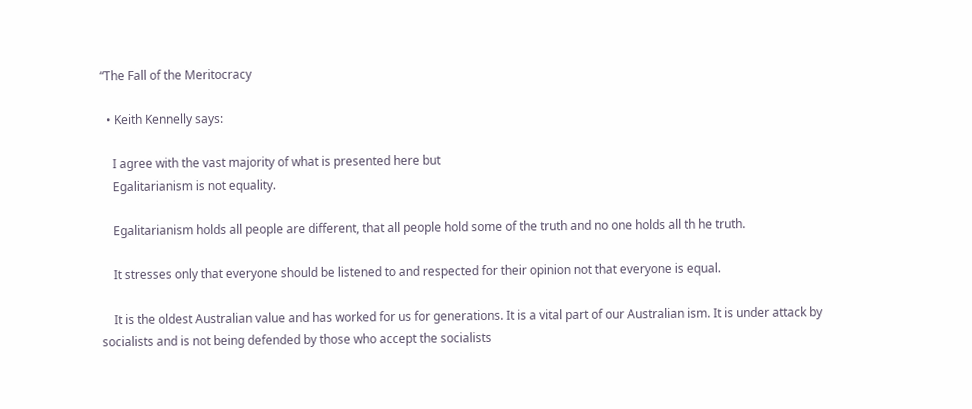“The Fall of the Meritocracy

  • Keith Kennelly says:

    I agree with the vast majority of what is presented here but
    Egalitarianism is not equality.

    Egalitarianism holds all people are different, that all people hold some of the truth and no one holds all th he truth.

    It stresses only that everyone should be listened to and respected for their opinion not that everyone is equal.

    It is the oldest Australian value and has worked for us for generations. It is a vital part of our Australian ism. It is under attack by socialists and is not being defended by those who accept the socialists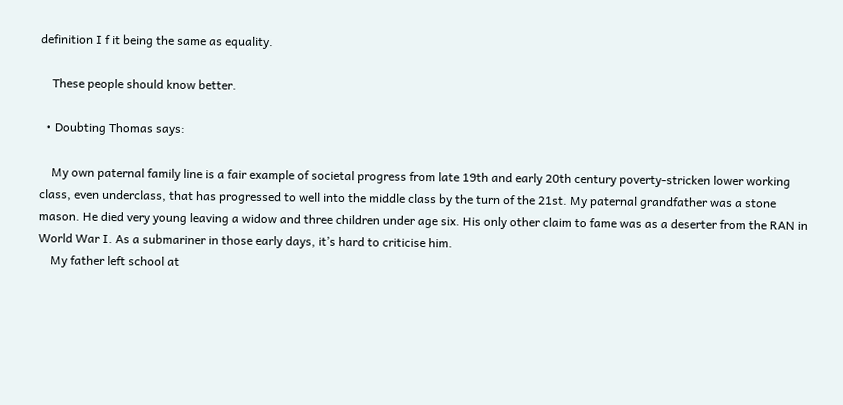definition I f it being the same as equality.

    These people should know better.

  • Doubting Thomas says:

    My own paternal family line is a fair example of societal progress from late 19th and early 20th century poverty-stricken lower working class, even underclass, that has progressed to well into the middle class by the turn of the 21st. My paternal grandfather was a stone mason. He died very young leaving a widow and three children under age six. His only other claim to fame was as a deserter from the RAN in World War I. As a submariner in those early days, it’s hard to criticise him.
    My father left school at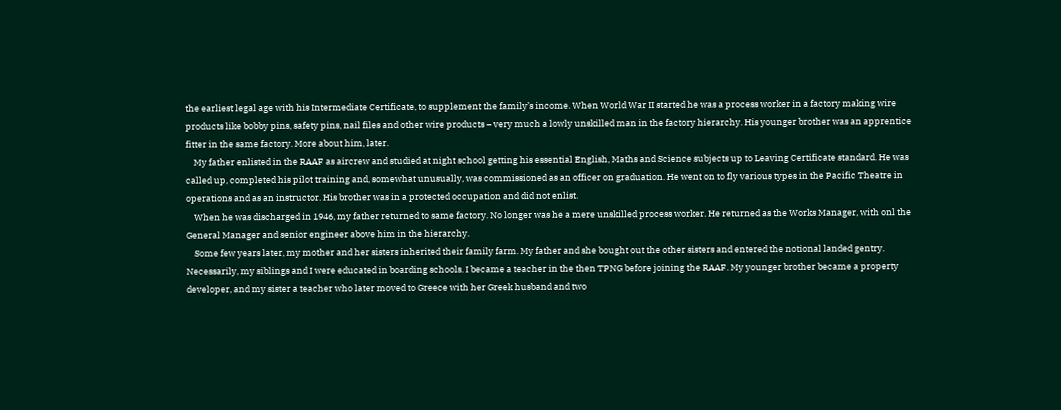the earliest legal age with his Intermediate Certificate, to supplement the family’s income. When World War II started he was a process worker in a factory making wire products like bobby pins, safety pins, nail files and other wire products – very much a lowly unskilled man in the factory hierarchy. His younger brother was an apprentice fitter in the same factory. More about him, later.
    My father enlisted in the RAAF as aircrew and studied at night school getting his essential English, Maths and Science subjects up to Leaving Certificate standard. He was called up, completed his pilot training and, somewhat unusually, was commissioned as an officer on graduation. He went on to fly various types in the Pacific Theatre in operations and as an instructor. His brother was in a protected occupation and did not enlist.
    When he was discharged in 1946, my father returned to same factory. No longer was he a mere unskilled process worker. He returned as the Works Manager, with onl the General Manager and senior engineer above him in the hierarchy.
    Some few years later, my mother and her sisters inherited their family farm. My father and she bought out the other sisters and entered the notional landed gentry. Necessarily, my siblings and I were educated in boarding schools. I became a teacher in the then TPNG before joining the RAAF. My younger brother became a property developer, and my sister a teacher who later moved to Greece with her Greek husband and two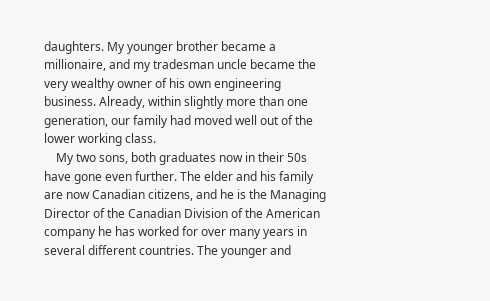daughters. My younger brother became a millionaire, and my tradesman uncle became the very wealthy owner of his own engineering business. Already, within slightly more than one generation, our family had moved well out of the lower working class.
    My two sons, both graduates now in their 50s have gone even further. The elder and his family are now Canadian citizens, and he is the Managing Director of the Canadian Division of the American company he has worked for over many years in several different countries. The younger and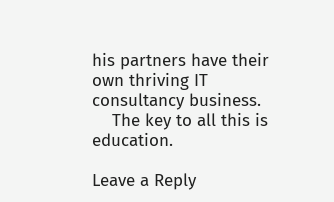his partners have their own thriving IT consultancy business.
    The key to all this is education.

Leave a Reply